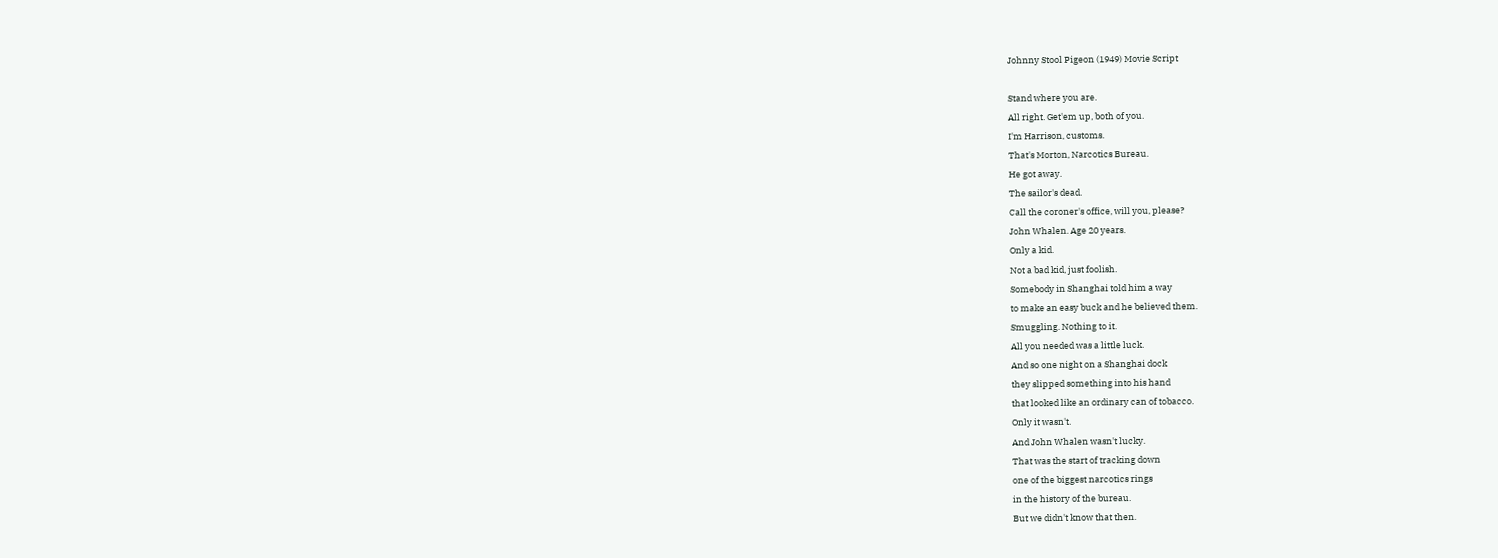Johnny Stool Pigeon (1949) Movie Script

Stand where you are.
All right. Get'em up, both of you.
I'm Harrison, customs.
That's Morton, Narcotics Bureau.
He got away.
The sailor's dead.
Call the coroner's office, will you, please?
John Whalen. Age 20 years.
Only a kid.
Not a bad kid, just foolish.
Somebody in Shanghai told him a way
to make an easy buck and he believed them.
Smuggling. Nothing to it.
All you needed was a little luck.
And so one night on a Shanghai dock
they slipped something into his hand
that looked like an ordinary can of tobacco.
Only it wasn't.
And John Whalen wasn't lucky.
That was the start of tracking down
one of the biggest narcotics rings
in the history of the bureau.
But we didn't know that then.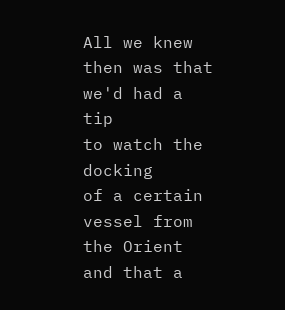All we knew then was that we'd had a tip
to watch the docking
of a certain vessel from the Orient
and that a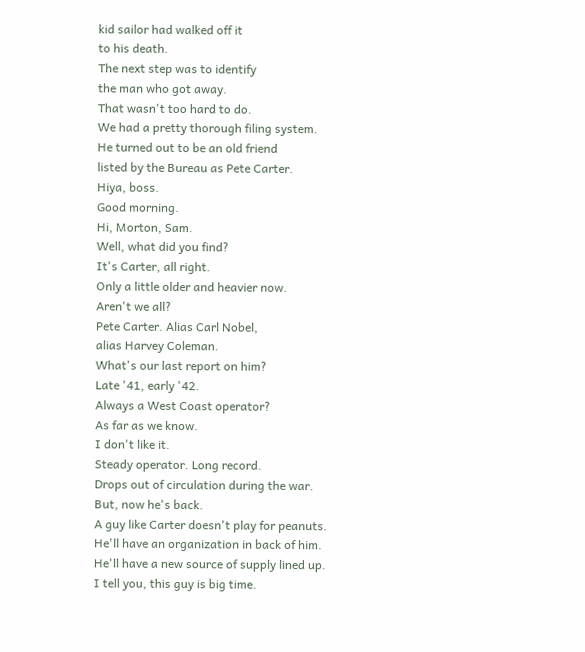kid sailor had walked off it
to his death.
The next step was to identify
the man who got away.
That wasn't too hard to do.
We had a pretty thorough filing system.
He turned out to be an old friend
listed by the Bureau as Pete Carter.
Hiya, boss.
Good morning.
Hi, Morton, Sam.
Well, what did you find?
It's Carter, all right.
Only a little older and heavier now.
Aren't we all?
Pete Carter. Alias Carl Nobel,
alias Harvey Coleman.
What's our last report on him?
Late '41, early '42.
Always a West Coast operator?
As far as we know.
I don't like it.
Steady operator. Long record.
Drops out of circulation during the war.
But, now he's back.
A guy like Carter doesn't play for peanuts.
He'll have an organization in back of him.
He'll have a new source of supply lined up.
I tell you, this guy is big time.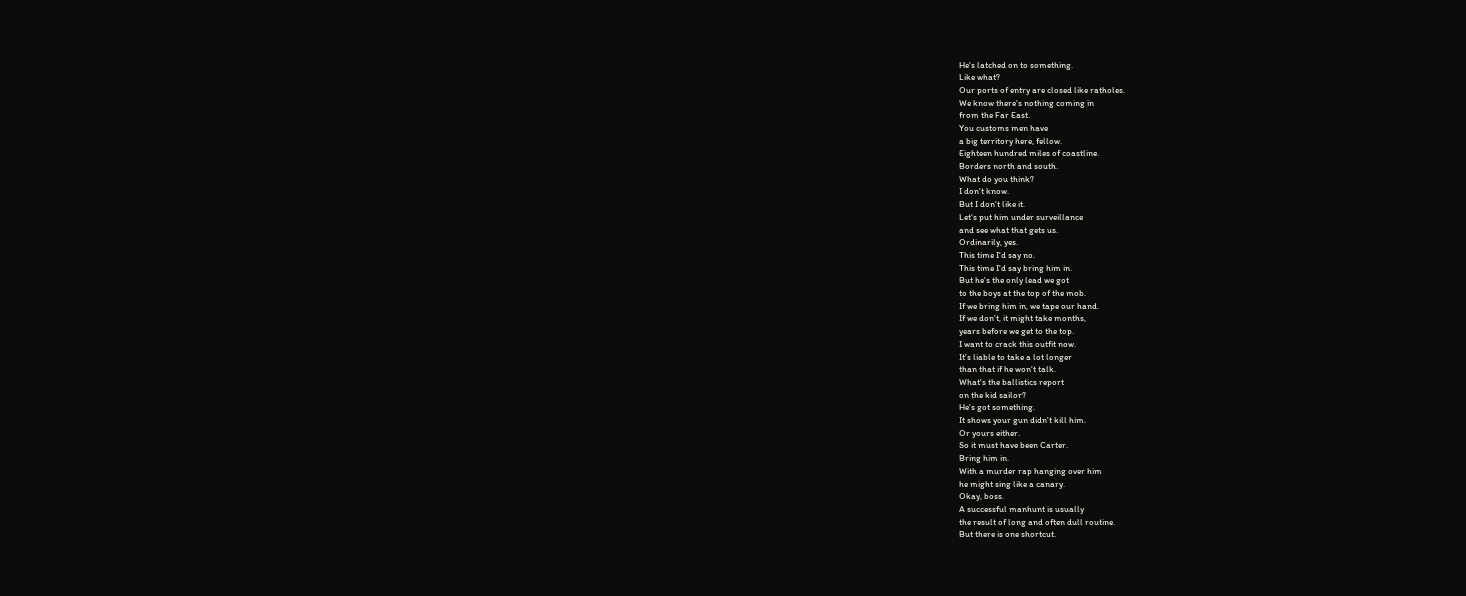He's latched on to something.
Like what?
Our ports of entry are closed like ratholes.
We know there's nothing coming in
from the Far East.
You customs men have
a big territory here, fellow.
Eighteen hundred miles of coastline.
Borders north and south.
What do you think?
I don't know.
But I don't like it.
Let's put him under surveillance
and see what that gets us.
Ordinarily, yes.
This time I'd say no.
This time I'd say bring him in.
But he's the only lead we got
to the boys at the top of the mob.
If we bring him in, we tape our hand.
If we don't, it might take months,
years before we get to the top.
I want to crack this outfit now.
It's liable to take a lot longer
than that if he won't talk.
What's the ballistics report
on the kid sailor?
He's got something.
It shows your gun didn't kill him.
Or yours either.
So it must have been Carter.
Bring him in.
With a murder rap hanging over him
he might sing like a canary.
Okay, boss.
A successful manhunt is usually
the result of long and often dull routine.
But there is one shortcut.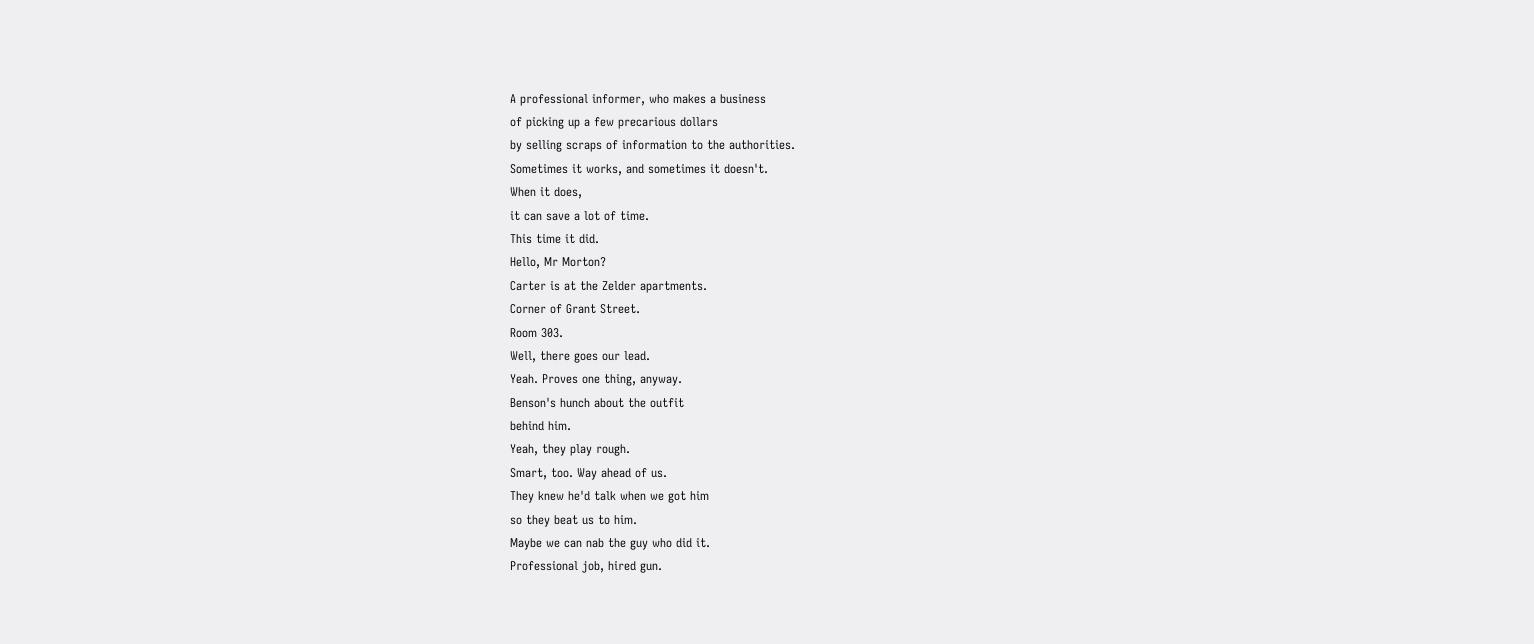A professional informer, who makes a business
of picking up a few precarious dollars
by selling scraps of information to the authorities.
Sometimes it works, and sometimes it doesn't.
When it does,
it can save a lot of time.
This time it did.
Hello, Mr Morton?
Carter is at the Zelder apartments.
Corner of Grant Street.
Room 303.
Well, there goes our lead.
Yeah. Proves one thing, anyway.
Benson's hunch about the outfit
behind him.
Yeah, they play rough.
Smart, too. Way ahead of us.
They knew he'd talk when we got him
so they beat us to him.
Maybe we can nab the guy who did it.
Professional job, hired gun.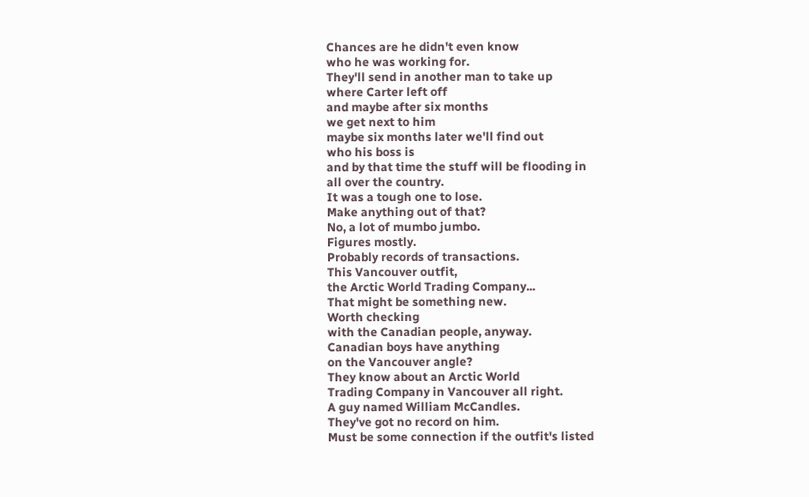Chances are he didn't even know
who he was working for.
They'll send in another man to take up
where Carter left off
and maybe after six months
we get next to him
maybe six months later we'll find out
who his boss is
and by that time the stuff will be flooding in
all over the country.
It was a tough one to lose.
Make anything out of that?
No, a lot of mumbo jumbo.
Figures mostly.
Probably records of transactions.
This Vancouver outfit,
the Arctic World Trading Company...
That might be something new.
Worth checking
with the Canadian people, anyway.
Canadian boys have anything
on the Vancouver angle?
They know about an Arctic World
Trading Company in Vancouver all right.
A guy named William McCandles.
They've got no record on him.
Must be some connection if the outfit's listed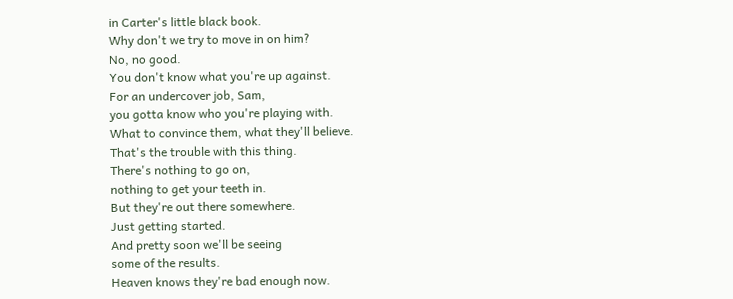in Carter's little black book.
Why don't we try to move in on him?
No, no good.
You don't know what you're up against.
For an undercover job, Sam,
you gotta know who you're playing with.
What to convince them, what they'll believe.
That's the trouble with this thing.
There's nothing to go on,
nothing to get your teeth in.
But they're out there somewhere.
Just getting started.
And pretty soon we'll be seeing
some of the results.
Heaven knows they're bad enough now.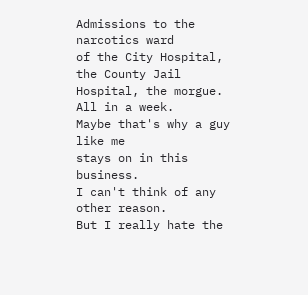Admissions to the narcotics ward
of the City Hospital,
the County Jail Hospital, the morgue.
All in a week.
Maybe that's why a guy like me
stays on in this business.
I can't think of any other reason.
But I really hate the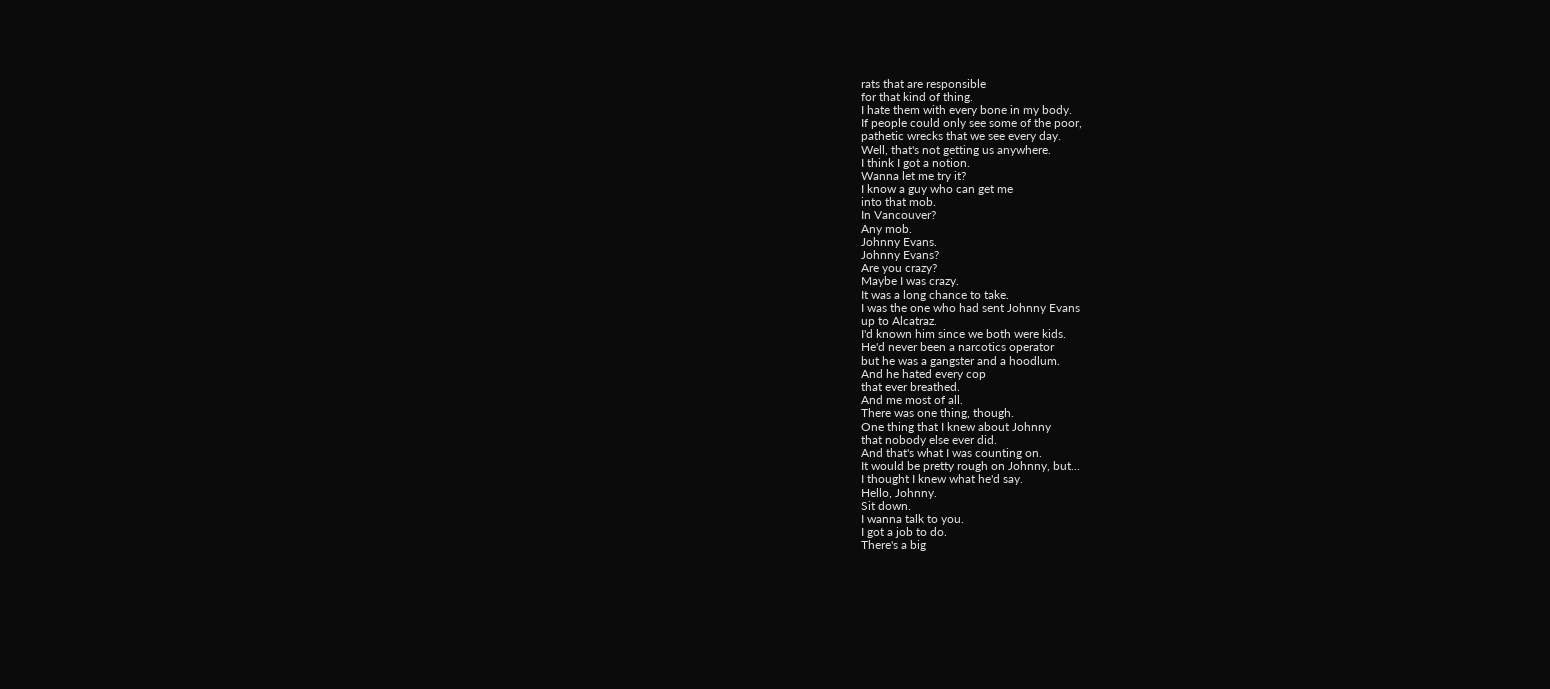rats that are responsible
for that kind of thing.
I hate them with every bone in my body.
If people could only see some of the poor,
pathetic wrecks that we see every day.
Well, that's not getting us anywhere.
I think I got a notion.
Wanna let me try it?
I know a guy who can get me
into that mob.
In Vancouver?
Any mob.
Johnny Evans.
Johnny Evans?
Are you crazy?
Maybe I was crazy.
It was a long chance to take.
I was the one who had sent Johnny Evans
up to Alcatraz.
I'd known him since we both were kids.
He'd never been a narcotics operator
but he was a gangster and a hoodlum.
And he hated every cop
that ever breathed.
And me most of all.
There was one thing, though.
One thing that I knew about Johnny
that nobody else ever did.
And that's what I was counting on.
It would be pretty rough on Johnny, but...
I thought I knew what he'd say.
Hello, Johnny.
Sit down.
I wanna talk to you.
I got a job to do.
There's a big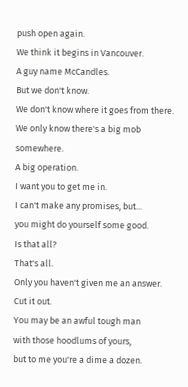push open again.
We think it begins in Vancouver.
A guy name McCandles.
But we don't know.
We don't know where it goes from there.
We only know there's a big mob somewhere.
A big operation.
I want you to get me in.
I can't make any promises, but...
you might do yourself some good.
Is that all?
That's all.
Only you haven't given me an answer.
Cut it out.
You may be an awful tough man
with those hoodlums of yours,
but to me you're a dime a dozen.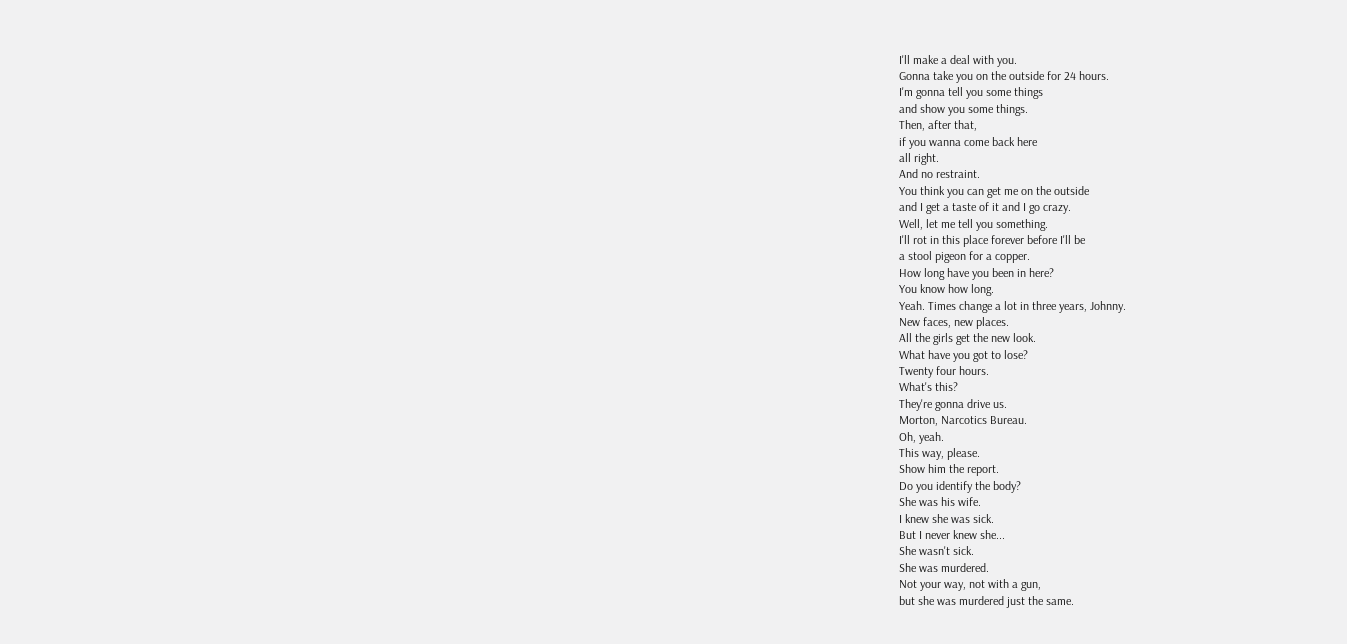I'll make a deal with you.
Gonna take you on the outside for 24 hours.
I'm gonna tell you some things
and show you some things.
Then, after that,
if you wanna come back here
all right.
And no restraint.
You think you can get me on the outside
and I get a taste of it and I go crazy.
Well, let me tell you something.
I'll rot in this place forever before I'll be
a stool pigeon for a copper.
How long have you been in here?
You know how long.
Yeah. Times change a lot in three years, Johnny.
New faces, new places.
All the girls get the new look.
What have you got to lose?
Twenty four hours.
What's this?
They're gonna drive us.
Morton, Narcotics Bureau.
Oh, yeah.
This way, please.
Show him the report.
Do you identify the body?
She was his wife.
I knew she was sick.
But I never knew she...
She wasn't sick.
She was murdered.
Not your way, not with a gun,
but she was murdered just the same.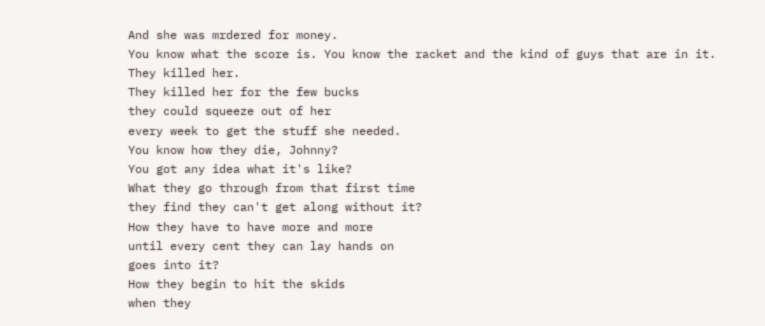And she was mrdered for money.
You know what the score is. You know the racket and the kind of guys that are in it.
They killed her.
They killed her for the few bucks
they could squeeze out of her
every week to get the stuff she needed.
You know how they die, Johnny?
You got any idea what it's like?
What they go through from that first time
they find they can't get along without it?
How they have to have more and more
until every cent they can lay hands on
goes into it?
How they begin to hit the skids
when they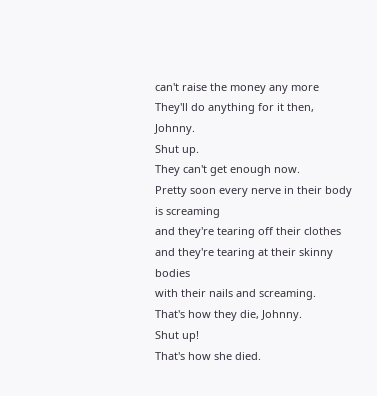can't raise the money any more
They'll do anything for it then, Johnny.
Shut up.
They can't get enough now.
Pretty soon every nerve in their body
is screaming
and they're tearing off their clothes
and they're tearing at their skinny bodies
with their nails and screaming.
That's how they die, Johnny.
Shut up!
That's how she died.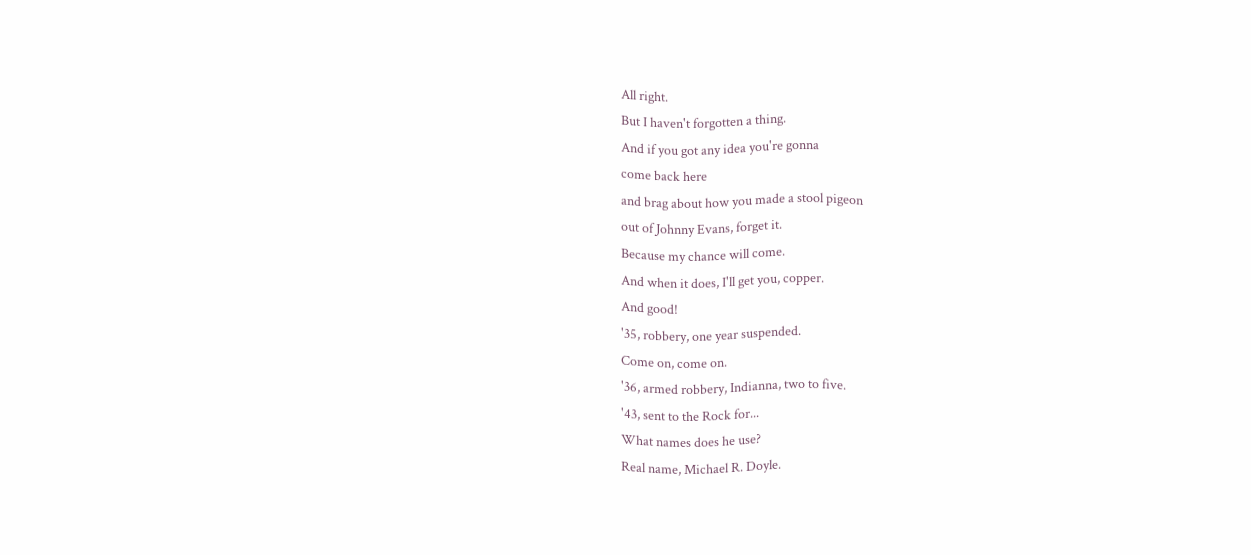All right.
But I haven't forgotten a thing.
And if you got any idea you're gonna
come back here
and brag about how you made a stool pigeon
out of Johnny Evans, forget it.
Because my chance will come.
And when it does, I'll get you, copper.
And good!
'35, robbery, one year suspended.
Come on, come on.
'36, armed robbery, Indianna, two to five.
'43, sent to the Rock for...
What names does he use?
Real name, Michael R. Doyle.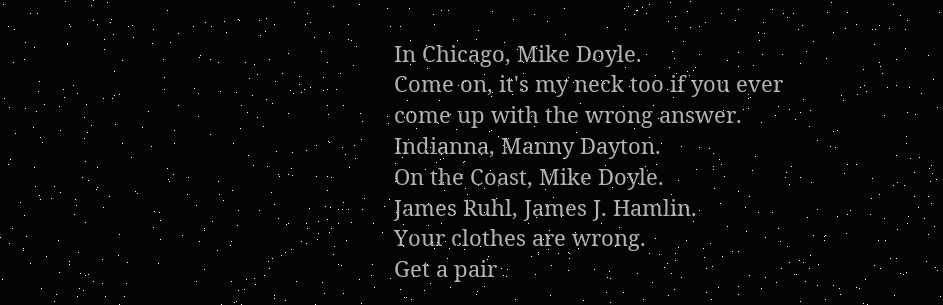In Chicago, Mike Doyle.
Come on, it's my neck too if you ever
come up with the wrong answer.
Indianna, Manny Dayton.
On the Coast, Mike Doyle.
James Ruhl, James J. Hamlin.
Your clothes are wrong.
Get a pair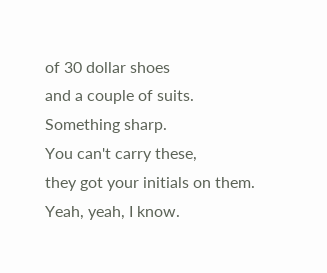of 30 dollar shoes
and a couple of suits.
Something sharp.
You can't carry these,
they got your initials on them.
Yeah, yeah, I know.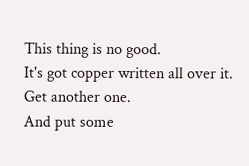This thing is no good.
It's got copper written all over it.
Get another one.
And put some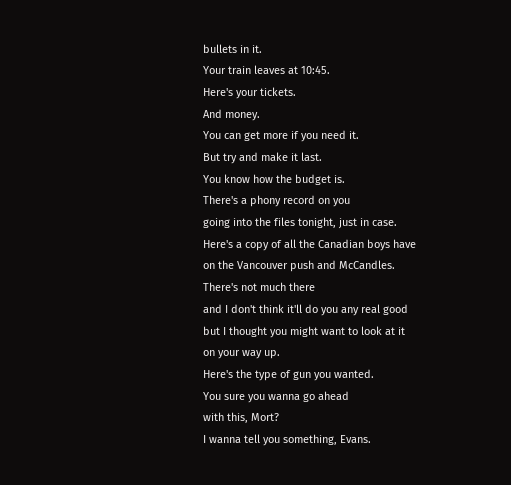bullets in it.
Your train leaves at 10:45.
Here's your tickets.
And money.
You can get more if you need it.
But try and make it last.
You know how the budget is.
There's a phony record on you
going into the files tonight, just in case.
Here's a copy of all the Canadian boys have
on the Vancouver push and McCandles.
There's not much there
and I don't think it'll do you any real good
but I thought you might want to look at it
on your way up.
Here's the type of gun you wanted.
You sure you wanna go ahead
with this, Mort?
I wanna tell you something, Evans.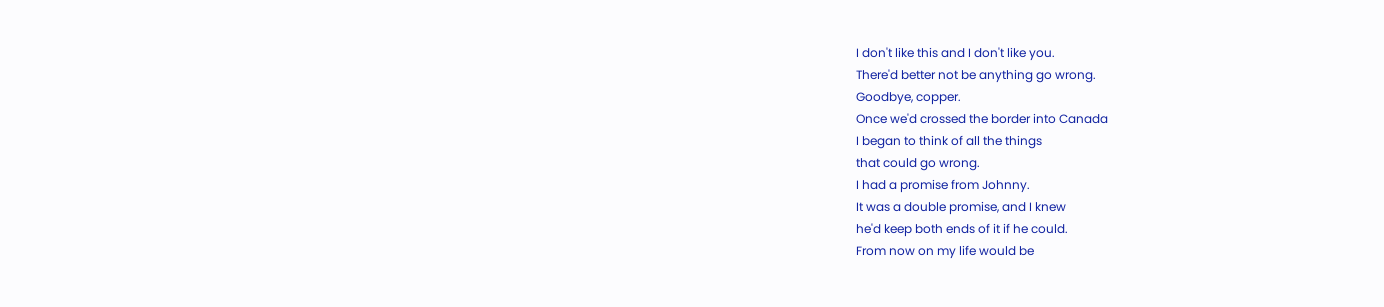I don't like this and I don't like you.
There'd better not be anything go wrong.
Goodbye, copper.
Once we'd crossed the border into Canada
I began to think of all the things
that could go wrong.
I had a promise from Johnny.
It was a double promise, and I knew
he'd keep both ends of it if he could.
From now on my life would be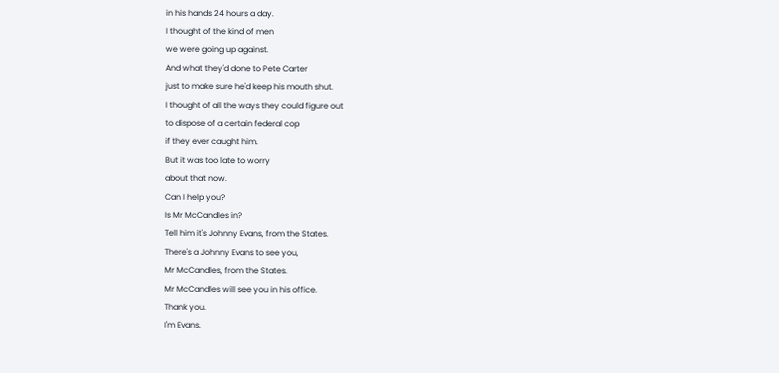in his hands 24 hours a day.
I thought of the kind of men
we were going up against.
And what they'd done to Pete Carter
just to make sure he'd keep his mouth shut.
I thought of all the ways they could figure out
to dispose of a certain federal cop
if they ever caught him.
But it was too late to worry
about that now.
Can I help you?
Is Mr McCandles in?
Tell him it's Johnny Evans, from the States.
There's a Johnny Evans to see you,
Mr McCandles, from the States.
Mr McCandles will see you in his office.
Thank you.
I'm Evans.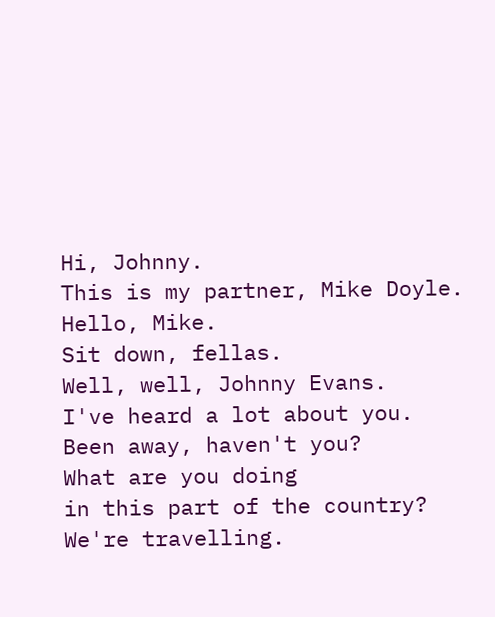Hi, Johnny.
This is my partner, Mike Doyle.
Hello, Mike.
Sit down, fellas.
Well, well, Johnny Evans.
I've heard a lot about you.
Been away, haven't you?
What are you doing
in this part of the country?
We're travelling.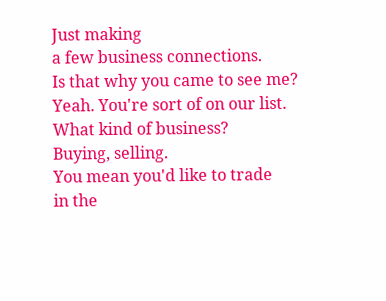Just making
a few business connections.
Is that why you came to see me?
Yeah. You're sort of on our list.
What kind of business?
Buying, selling.
You mean you'd like to trade
in the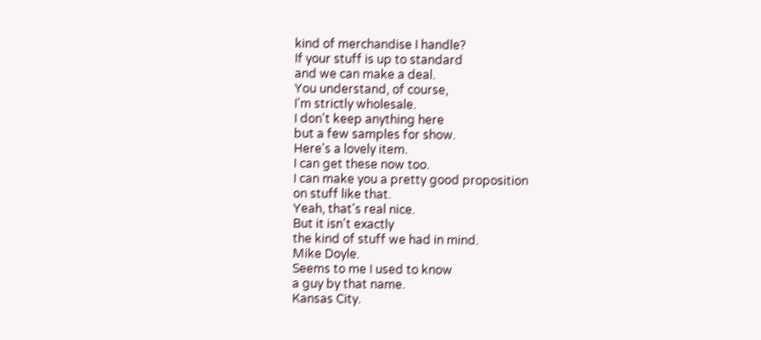kind of merchandise I handle?
If your stuff is up to standard
and we can make a deal.
You understand, of course,
I'm strictly wholesale.
I don't keep anything here
but a few samples for show.
Here's a lovely item.
I can get these now too.
I can make you a pretty good proposition
on stuff like that.
Yeah, that's real nice.
But it isn't exactly
the kind of stuff we had in mind.
Mike Doyle.
Seems to me I used to know
a guy by that name.
Kansas City.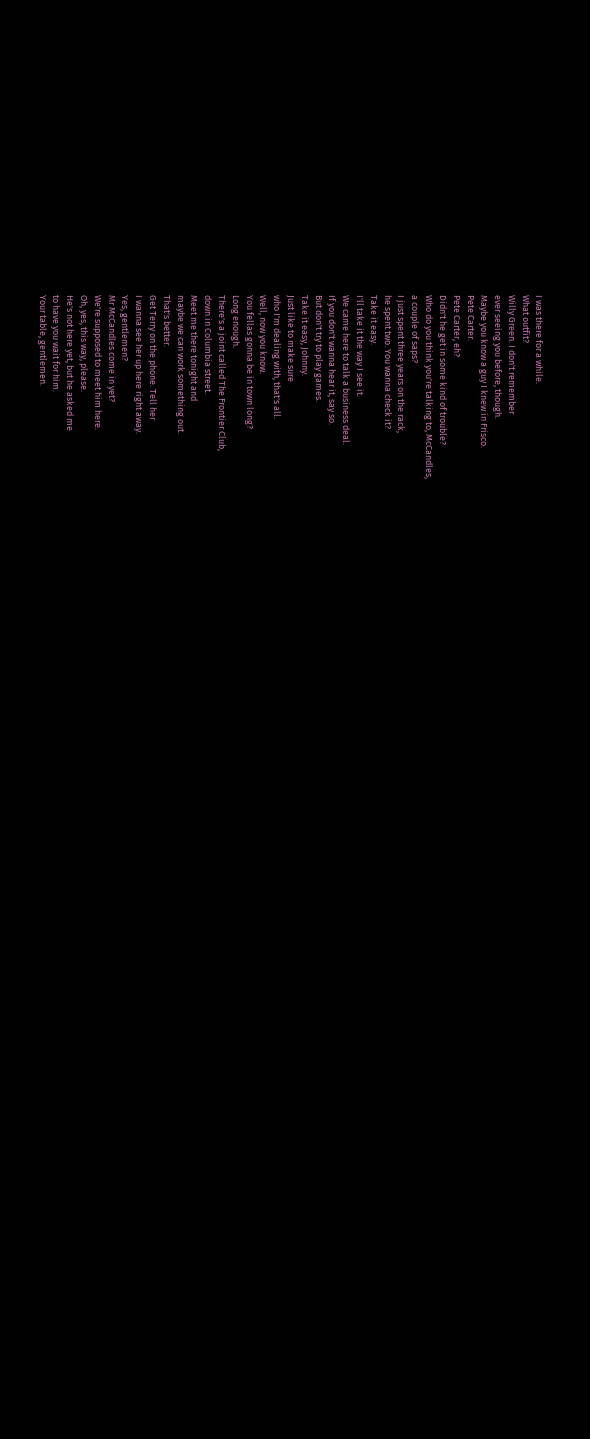I was there for a while.
What outfit?
Willy Green. I don't remember
ever seeing you before, though.
Maybe you know a guy I knew in Frisco.
Pete Carter.
Pete Carter, eh?
Didn't he get in some kind of trouble?
Who do you think you're talking to, McCandles,
a couple of saps?
I just spent three years on the rack,
he spent two. You wanna check it?
Take it easy.
I'll take it the way I see it.
We came here to talk a business deal.
If you don't wanna hear it, say so.
But don't try to play games.
Take it easy, Johnny.
Just like to make sure
who I'm dealing with, that's all.
Well, now you know.
You fellas gonna be in town long?
Long enough.
There's a joint called The Frontier Club,
down in Columbia street.
Meet me there tonight and
maybe we can work something out.
That's better.
Get Terry on the phone. Tell her
I wanna see her up here right away.
Yes, gentlemen?
Mr McCandles come in yet?
We're supposed to meet him here.
Oh, yes, this way, please.
He's not here yet, but he asked me
to have you wait for him.
Your table, gentlemen.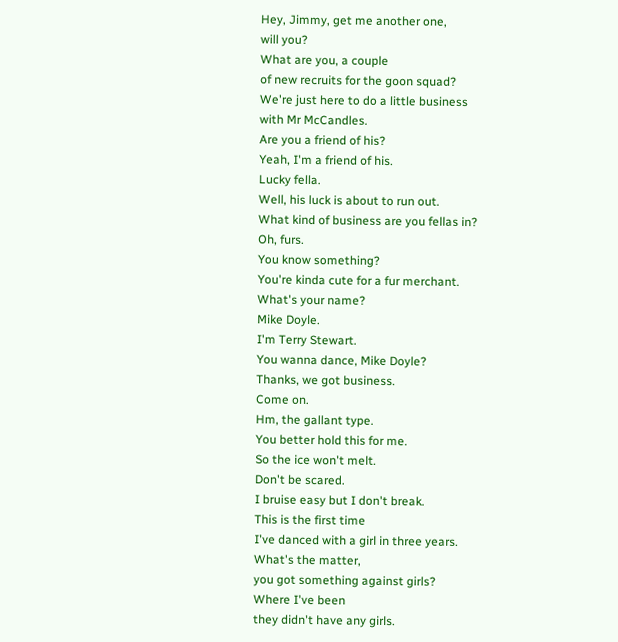Hey, Jimmy, get me another one,
will you?
What are you, a couple
of new recruits for the goon squad?
We're just here to do a little business
with Mr McCandles.
Are you a friend of his?
Yeah, I'm a friend of his.
Lucky fella.
Well, his luck is about to run out.
What kind of business are you fellas in?
Oh, furs.
You know something?
You're kinda cute for a fur merchant.
What's your name?
Mike Doyle.
I'm Terry Stewart.
You wanna dance, Mike Doyle?
Thanks, we got business.
Come on.
Hm, the gallant type.
You better hold this for me.
So the ice won't melt.
Don't be scared.
I bruise easy but I don't break.
This is the first time
I've danced with a girl in three years.
What's the matter,
you got something against girls?
Where I've been
they didn't have any girls.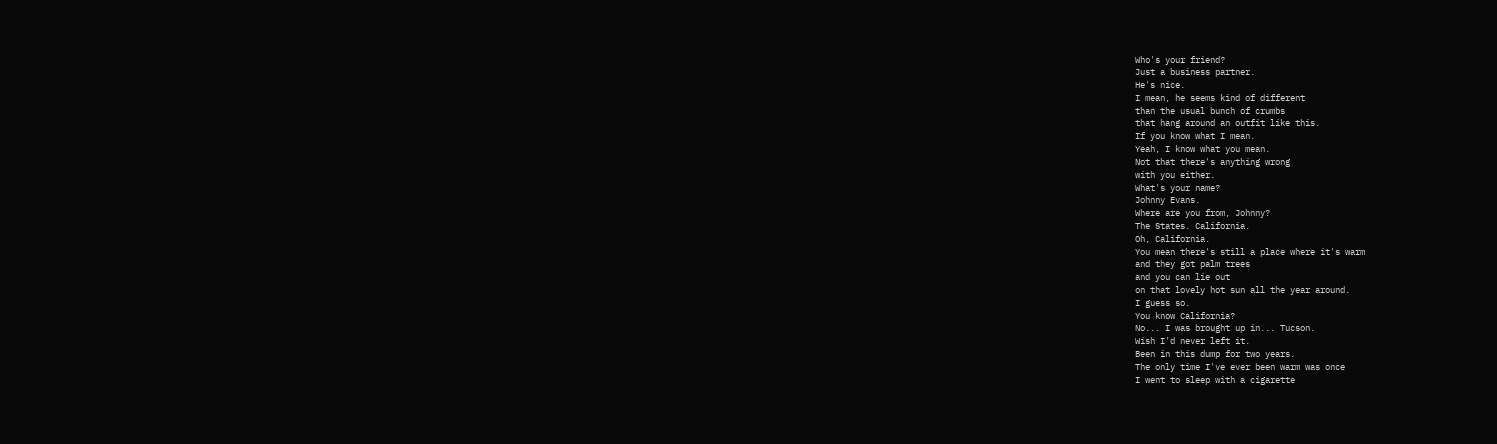Who's your friend?
Just a business partner.
He's nice.
I mean, he seems kind of different
than the usual bunch of crumbs
that hang around an outfit like this.
If you know what I mean.
Yeah, I know what you mean.
Not that there's anything wrong
with you either.
What's your name?
Johnny Evans.
Where are you from, Johnny?
The States. California.
Oh, California.
You mean there's still a place where it's warm
and they got palm trees
and you can lie out
on that lovely hot sun all the year around.
I guess so.
You know California?
No... I was brought up in... Tucson.
Wish I'd never left it.
Been in this dump for two years.
The only time I've ever been warm was once
I went to sleep with a cigarette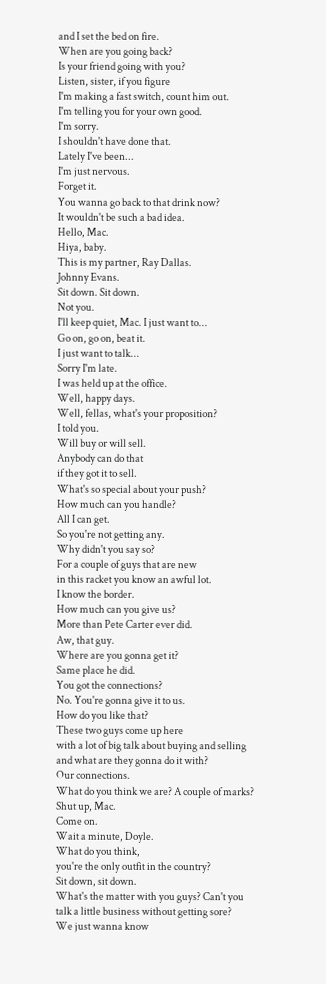and I set the bed on fire.
When are you going back?
Is your friend going with you?
Listen, sister, if you figure
I'm making a fast switch, count him out.
I'm telling you for your own good.
I'm sorry.
I shouldn't have done that.
Lately I've been...
I'm just nervous.
Forget it.
You wanna go back to that drink now?
It wouldn't be such a bad idea.
Hello, Mac.
Hiya, baby.
This is my partner, Ray Dallas.
Johnny Evans.
Sit down. Sit down.
Not you.
I'll keep quiet, Mac. I just want to...
Go on, go on, beat it.
I just want to talk...
Sorry I'm late.
I was held up at the office.
Well, happy days.
Well, fellas, what's your proposition?
I told you.
Will buy or will sell.
Anybody can do that
if they got it to sell.
What's so special about your push?
How much can you handle?
All I can get.
So you're not getting any.
Why didn't you say so?
For a couple of guys that are new
in this racket you know an awful lot.
I know the border.
How much can you give us?
More than Pete Carter ever did.
Aw, that guy.
Where are you gonna get it?
Same place he did.
You got the connections?
No. You're gonna give it to us.
How do you like that?
These two guys come up here
with a lot of big talk about buying and selling
and what are they gonna do it with?
Our connections.
What do you think we are? A couple of marks?
Shut up, Mac.
Come on.
Wait a minute, Doyle.
What do you think,
you're the only outfit in the country?
Sit down, sit down.
What's the matter with you guys? Can't you
talk a little business without getting sore?
We just wanna know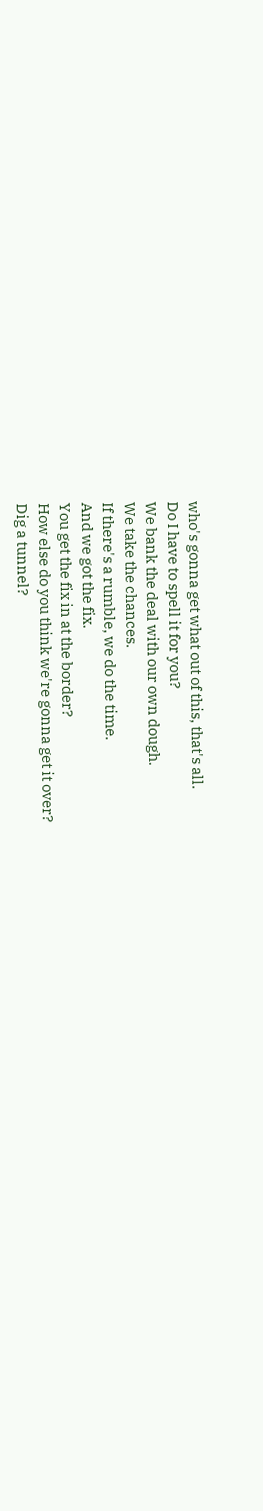who's gonna get what out of this, that's all.
Do I have to spell it for you?
We bank the deal with our own dough.
We take the chances.
If there's a rumble, we do the time.
And we got the fix.
You get the fix in at the border?
How else do you think we're gonna get it over?
Dig a tunnel?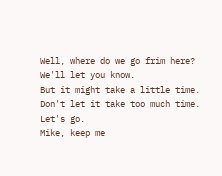Well, where do we go frim here?
We'll let you know.
But it might take a little time.
Don't let it take too much time.
Let's go.
Mike, keep me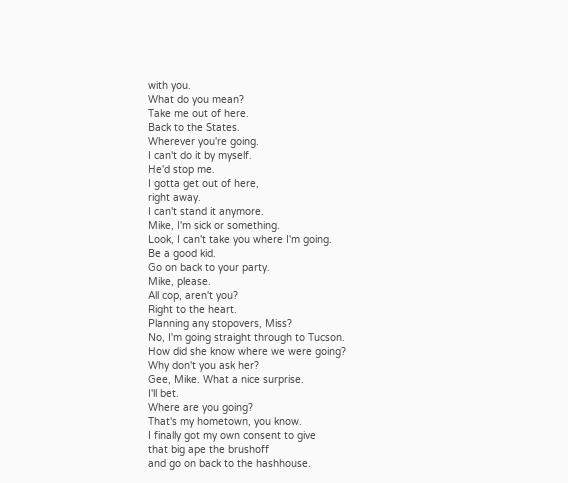with you.
What do you mean?
Take me out of here.
Back to the States.
Wherever you're going.
I can't do it by myself.
He'd stop me.
I gotta get out of here,
right away.
I can't stand it anymore.
Mike, I'm sick or something.
Look, I can't take you where I'm going.
Be a good kid.
Go on back to your party.
Mike, please.
All cop, aren't you?
Right to the heart.
Planning any stopovers, Miss?
No, I'm going straight through to Tucson.
How did she know where we were going?
Why don't you ask her?
Gee, Mike. What a nice surprise.
I'll bet.
Where are you going?
That's my hometown, you know.
I finally got my own consent to give
that big ape the brushoff
and go on back to the hashhouse.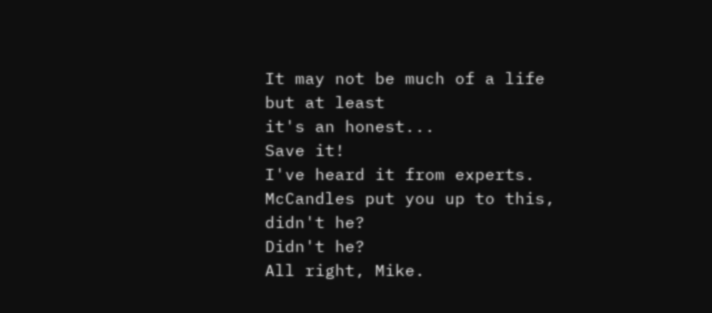It may not be much of a life but at least
it's an honest...
Save it!
I've heard it from experts.
McCandles put you up to this, didn't he?
Didn't he?
All right, Mike.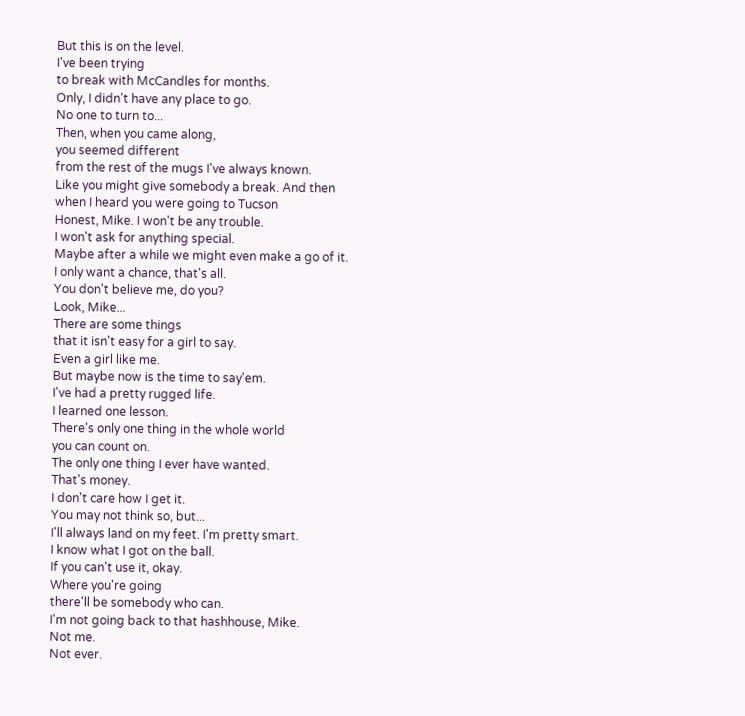But this is on the level.
I've been trying
to break with McCandles for months.
Only, I didn't have any place to go.
No one to turn to...
Then, when you came along,
you seemed different
from the rest of the mugs I've always known.
Like you might give somebody a break. And then
when I heard you were going to Tucson
Honest, Mike. I won't be any trouble.
I won't ask for anything special.
Maybe after a while we might even make a go of it.
I only want a chance, that's all.
You don't believe me, do you?
Look, Mike...
There are some things
that it isn't easy for a girl to say.
Even a girl like me.
But maybe now is the time to say'em.
I've had a pretty rugged life.
I learned one lesson.
There's only one thing in the whole world
you can count on.
The only one thing I ever have wanted.
That's money.
I don't care how I get it.
You may not think so, but...
I'll always land on my feet. I'm pretty smart.
I know what I got on the ball.
If you can't use it, okay.
Where you're going
there'll be somebody who can.
I'm not going back to that hashhouse, Mike.
Not me.
Not ever.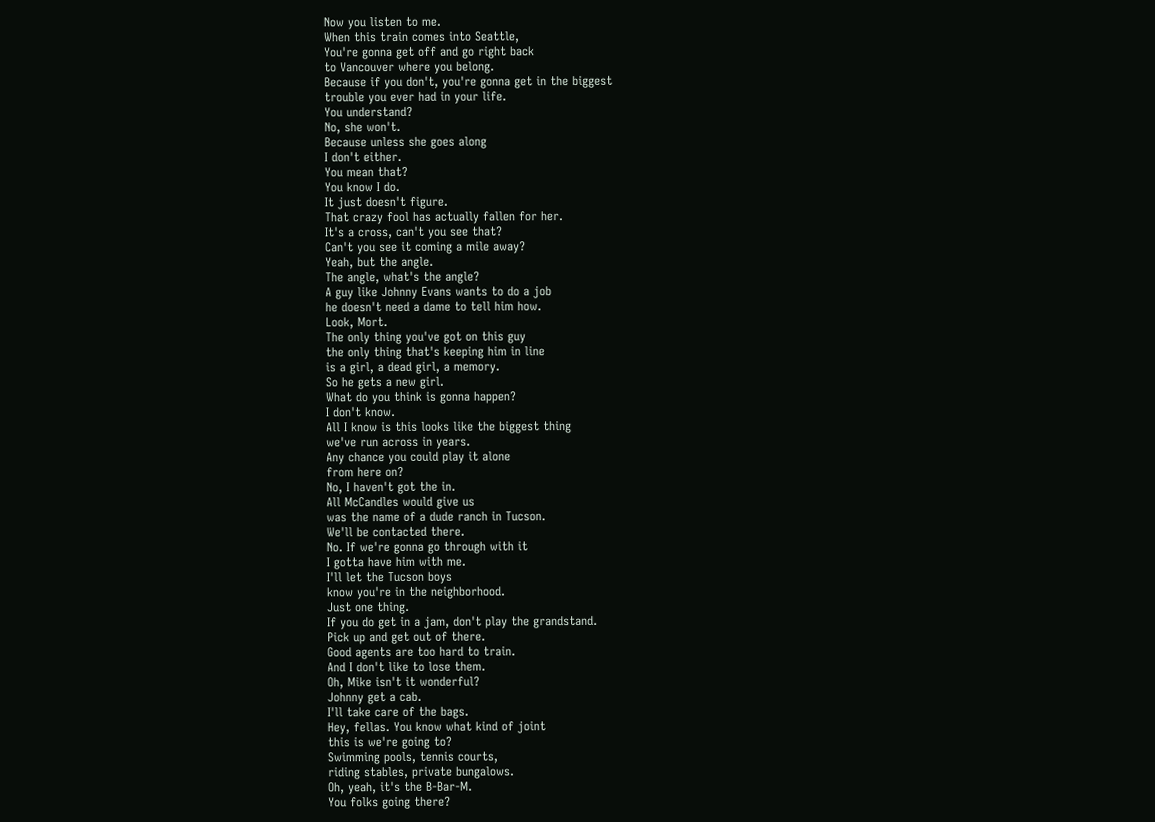Now you listen to me.
When this train comes into Seattle,
You're gonna get off and go right back
to Vancouver where you belong.
Because if you don't, you're gonna get in the biggest
trouble you ever had in your life.
You understand?
No, she won't.
Because unless she goes along
I don't either.
You mean that?
You know I do.
It just doesn't figure.
That crazy fool has actually fallen for her.
It's a cross, can't you see that?
Can't you see it coming a mile away?
Yeah, but the angle.
The angle, what's the angle?
A guy like Johnny Evans wants to do a job
he doesn't need a dame to tell him how.
Look, Mort.
The only thing you've got on this guy
the only thing that's keeping him in line
is a girl, a dead girl, a memory.
So he gets a new girl.
What do you think is gonna happen?
I don't know.
All I know is this looks like the biggest thing
we've run across in years.
Any chance you could play it alone
from here on?
No, I haven't got the in.
All McCandles would give us
was the name of a dude ranch in Tucson.
We'll be contacted there.
No. If we're gonna go through with it
I gotta have him with me.
I'll let the Tucson boys
know you're in the neighborhood.
Just one thing.
If you do get in a jam, don't play the grandstand.
Pick up and get out of there.
Good agents are too hard to train.
And I don't like to lose them.
Oh, Mike isn't it wonderful?
Johnny get a cab.
I'll take care of the bags.
Hey, fellas. You know what kind of joint
this is we're going to?
Swimming pools, tennis courts,
riding stables, private bungalows.
Oh, yeah, it's the B-Bar-M.
You folks going there?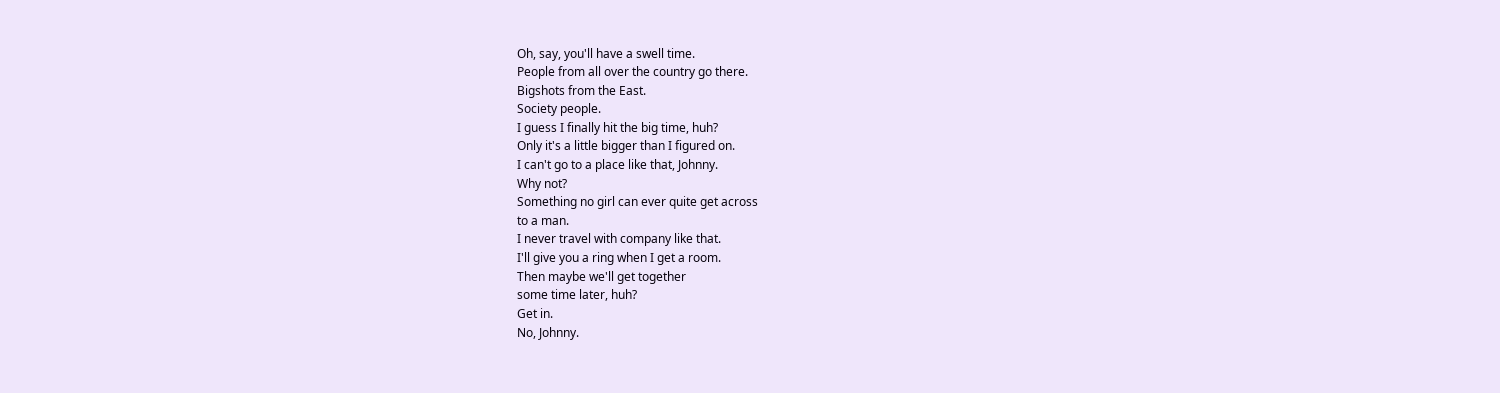Oh, say, you'll have a swell time.
People from all over the country go there.
Bigshots from the East.
Society people.
I guess I finally hit the big time, huh?
Only it's a little bigger than I figured on.
I can't go to a place like that, Johnny.
Why not?
Something no girl can ever quite get across
to a man.
I never travel with company like that.
I'll give you a ring when I get a room.
Then maybe we'll get together
some time later, huh?
Get in.
No, Johnny.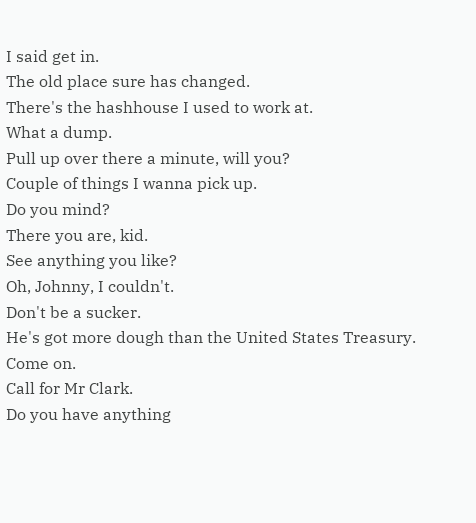I said get in.
The old place sure has changed.
There's the hashhouse I used to work at.
What a dump.
Pull up over there a minute, will you?
Couple of things I wanna pick up.
Do you mind?
There you are, kid.
See anything you like?
Oh, Johnny, I couldn't.
Don't be a sucker.
He's got more dough than the United States Treasury.
Come on.
Call for Mr Clark.
Do you have anything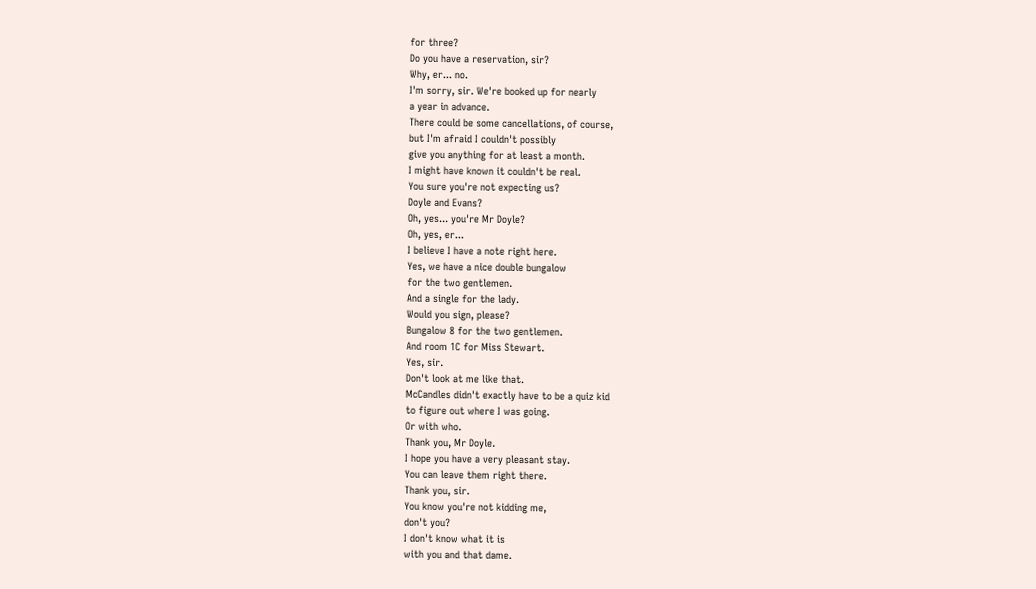for three?
Do you have a reservation, sir?
Why, er... no.
I'm sorry, sir. We're booked up for nearly
a year in advance.
There could be some cancellations, of course,
but I'm afraid I couldn't possibly
give you anything for at least a month.
I might have known it couldn't be real.
You sure you're not expecting us?
Doyle and Evans?
Oh, yes... you're Mr Doyle?
Oh, yes, er...
I believe I have a note right here.
Yes, we have a nice double bungalow
for the two gentlemen.
And a single for the lady.
Would you sign, please?
Bungalow 8 for the two gentlemen.
And room 1C for Miss Stewart.
Yes, sir.
Don't look at me like that.
McCandles didn't exactly have to be a quiz kid
to figure out where I was going.
Or with who.
Thank you, Mr Doyle.
I hope you have a very pleasant stay.
You can leave them right there.
Thank you, sir.
You know you're not kidding me,
don't you?
I don't know what it is
with you and that dame.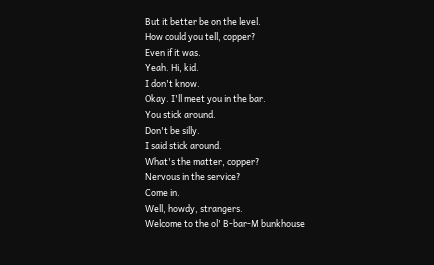But it better be on the level.
How could you tell, copper?
Even if it was.
Yeah. Hi, kid.
I don't know.
Okay. I'll meet you in the bar.
You stick around.
Don't be silly.
I said stick around.
What's the matter, copper?
Nervous in the service?
Come in.
Well, howdy, strangers.
Welcome to the ol' B-bar-M bunkhouse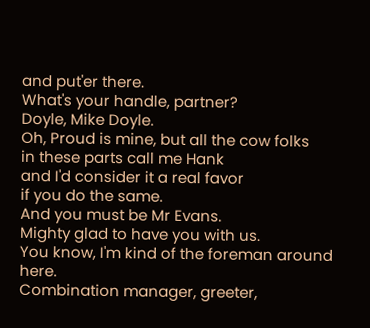and put'er there.
What's your handle, partner?
Doyle, Mike Doyle.
Oh, Proud is mine, but all the cow folks
in these parts call me Hank
and I'd consider it a real favor
if you do the same.
And you must be Mr Evans.
Mighty glad to have you with us.
You know, I'm kind of the foreman around here.
Combination manager, greeter,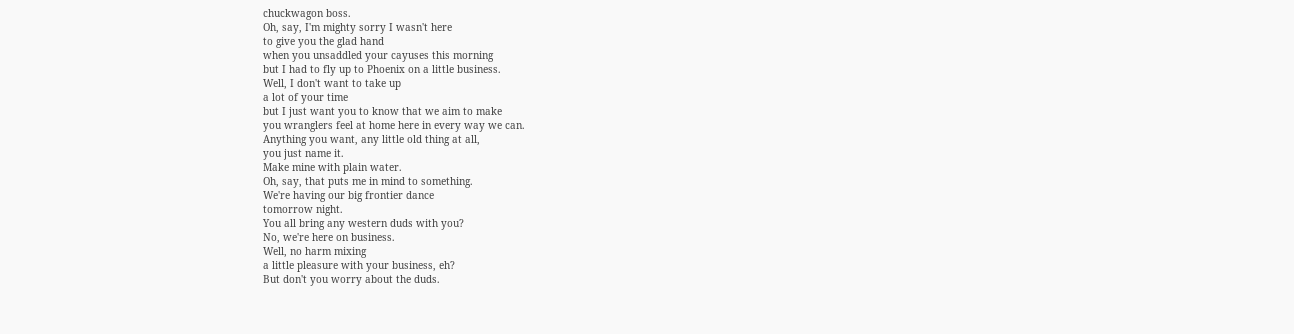chuckwagon boss.
Oh, say, I'm mighty sorry I wasn't here
to give you the glad hand
when you unsaddled your cayuses this morning
but I had to fly up to Phoenix on a little business.
Well, I don't want to take up
a lot of your time
but I just want you to know that we aim to make
you wranglers feel at home here in every way we can.
Anything you want, any little old thing at all,
you just name it.
Make mine with plain water.
Oh, say, that puts me in mind to something.
We're having our big frontier dance
tomorrow night.
You all bring any western duds with you?
No, we're here on business.
Well, no harm mixing
a little pleasure with your business, eh?
But don't you worry about the duds.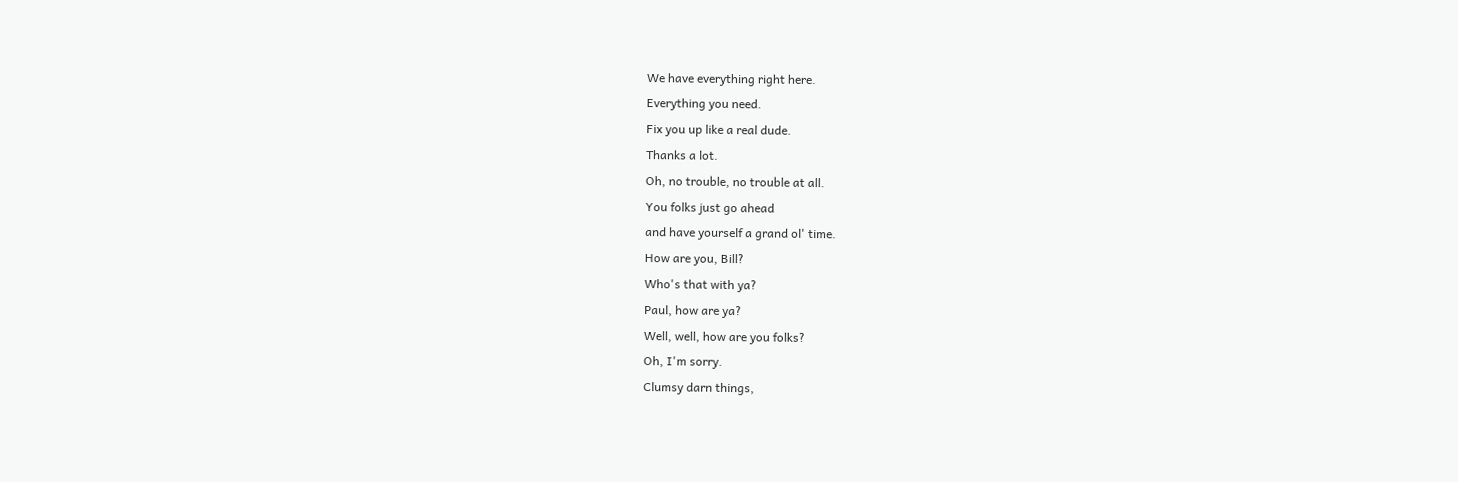We have everything right here.
Everything you need.
Fix you up like a real dude.
Thanks a lot.
Oh, no trouble, no trouble at all.
You folks just go ahead
and have yourself a grand ol' time.
How are you, Bill?
Who's that with ya?
Paul, how are ya?
Well, well, how are you folks?
Oh, I'm sorry.
Clumsy darn things,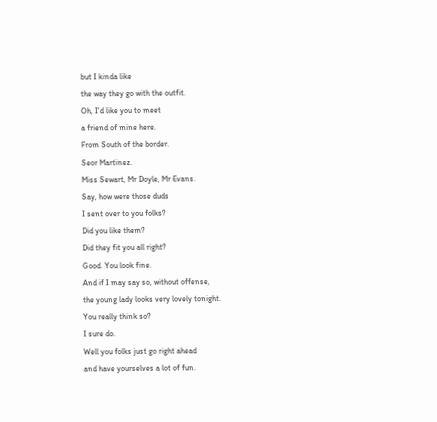but I kinda like
the way they go with the outfit.
Oh, I'd like you to meet
a friend of mine here.
From South of the border.
Seor Martinez.
Miss Sewart, Mr Doyle, Mr Evans.
Say, how were those duds
I sent over to you folks?
Did you like them?
Did they fit you all right?
Good. You look fine.
And if I may say so, without offense,
the young lady looks very lovely tonight.
You really think so?
I sure do.
Well you folks just go right ahead
and have yourselves a lot of fun.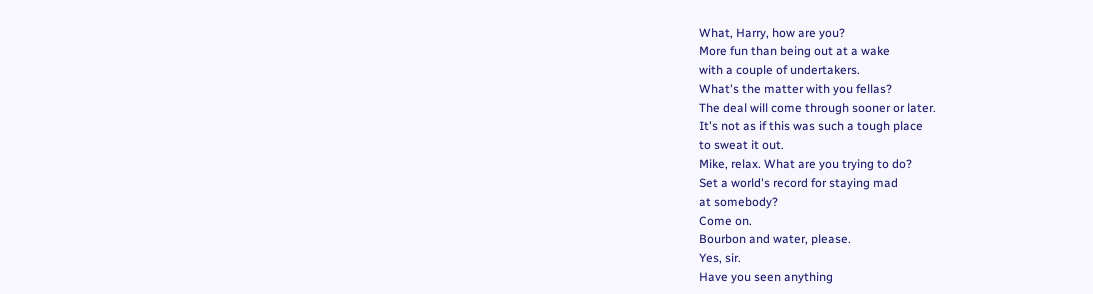What, Harry, how are you?
More fun than being out at a wake
with a couple of undertakers.
What's the matter with you fellas?
The deal will come through sooner or later.
It's not as if this was such a tough place
to sweat it out.
Mike, relax. What are you trying to do?
Set a world's record for staying mad
at somebody?
Come on.
Bourbon and water, please.
Yes, sir.
Have you seen anything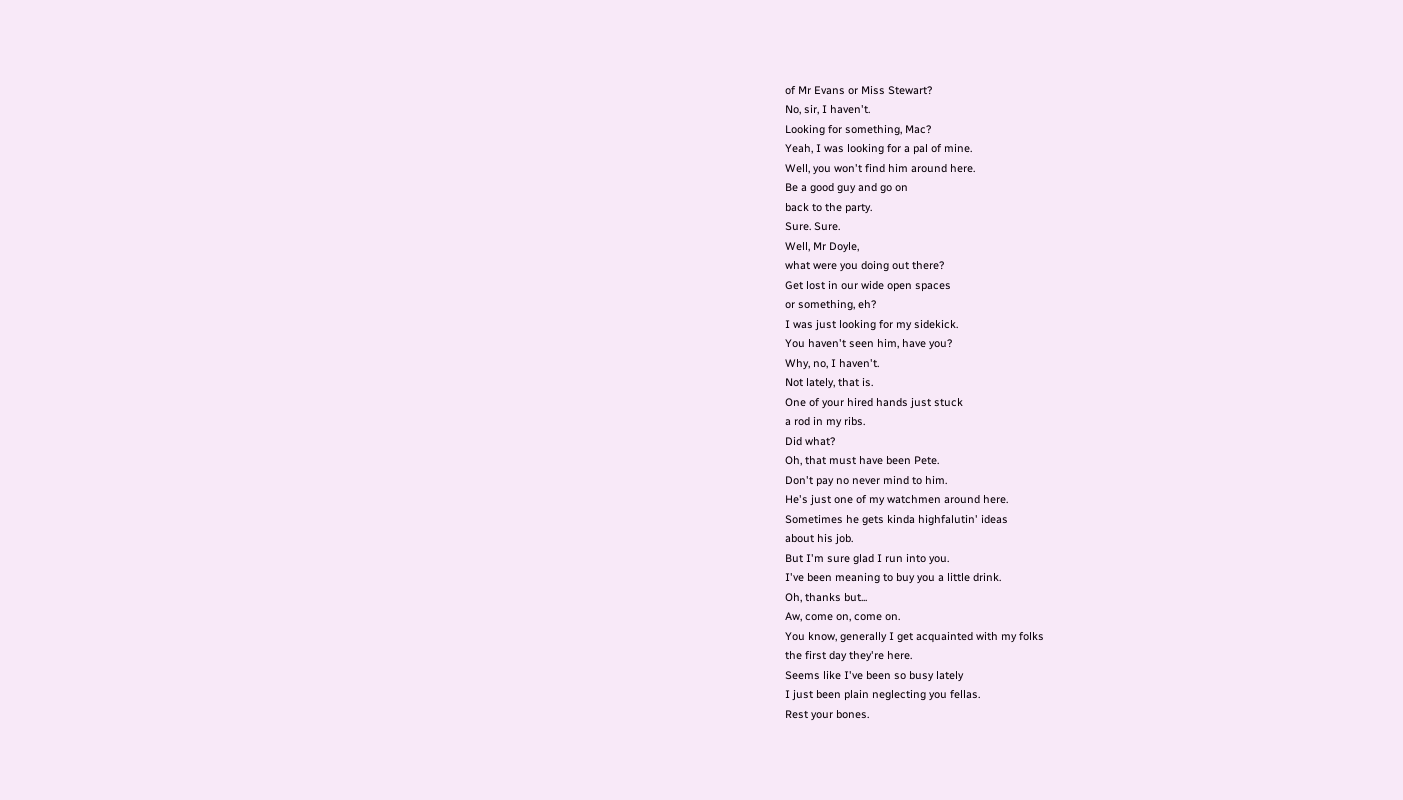of Mr Evans or Miss Stewart?
No, sir, I haven't.
Looking for something, Mac?
Yeah, I was looking for a pal of mine.
Well, you won't find him around here.
Be a good guy and go on
back to the party.
Sure. Sure.
Well, Mr Doyle,
what were you doing out there?
Get lost in our wide open spaces
or something, eh?
I was just looking for my sidekick.
You haven't seen him, have you?
Why, no, I haven't.
Not lately, that is.
One of your hired hands just stuck
a rod in my ribs.
Did what?
Oh, that must have been Pete.
Don't pay no never mind to him.
He's just one of my watchmen around here.
Sometimes he gets kinda highfalutin' ideas
about his job.
But I'm sure glad I run into you.
I've been meaning to buy you a little drink.
Oh, thanks but...
Aw, come on, come on.
You know, generally I get acquainted with my folks
the first day they're here.
Seems like I've been so busy lately
I just been plain neglecting you fellas.
Rest your bones.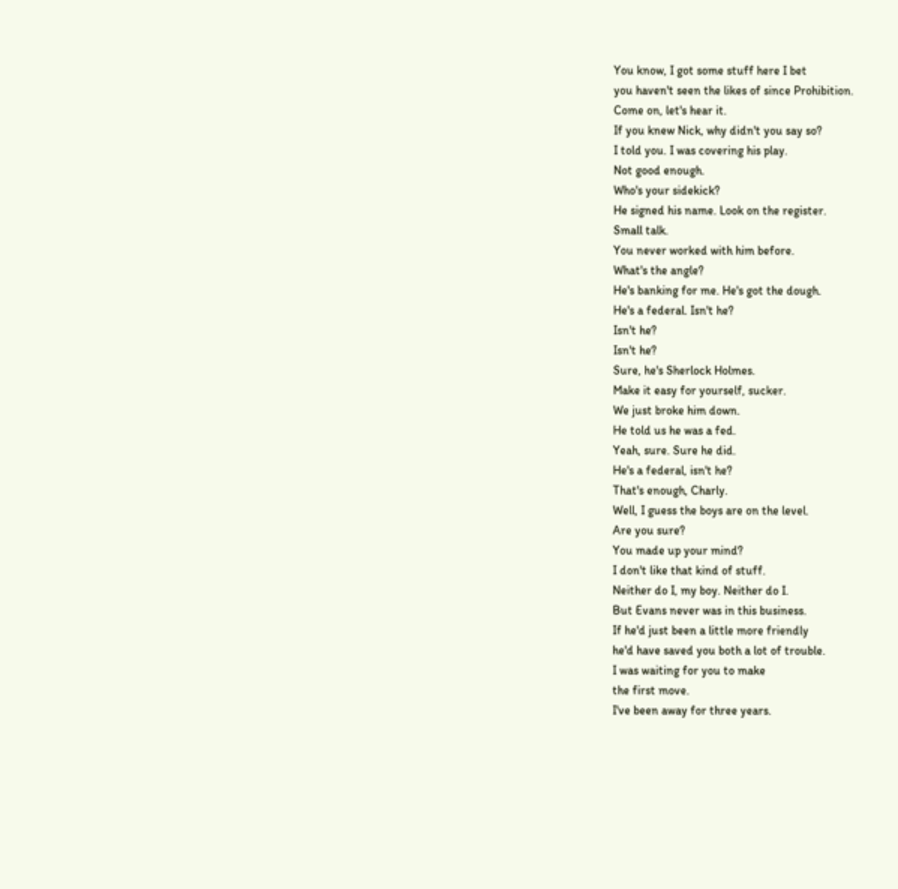You know, I got some stuff here I bet
you haven't seen the likes of since Prohibition.
Come on, let's hear it.
If you knew Nick, why didn't you say so?
I told you. I was covering his play.
Not good enough.
Who's your sidekick?
He signed his name. Look on the register.
Small talk.
You never worked with him before.
What's the angle?
He's banking for me. He's got the dough.
He's a federal. Isn't he?
Isn't he?
Isn't he?
Sure, he's Sherlock Holmes.
Make it easy for yourself, sucker.
We just broke him down.
He told us he was a fed.
Yeah, sure. Sure he did.
He's a federal, isn't he?
That's enough, Charly.
Well, I guess the boys are on the level.
Are you sure?
You made up your mind?
I don't like that kind of stuff.
Neither do I, my boy. Neither do I.
But Evans never was in this business.
If he'd just been a little more friendly
he'd have saved you both a lot of trouble.
I was waiting for you to make
the first move.
I've been away for three years.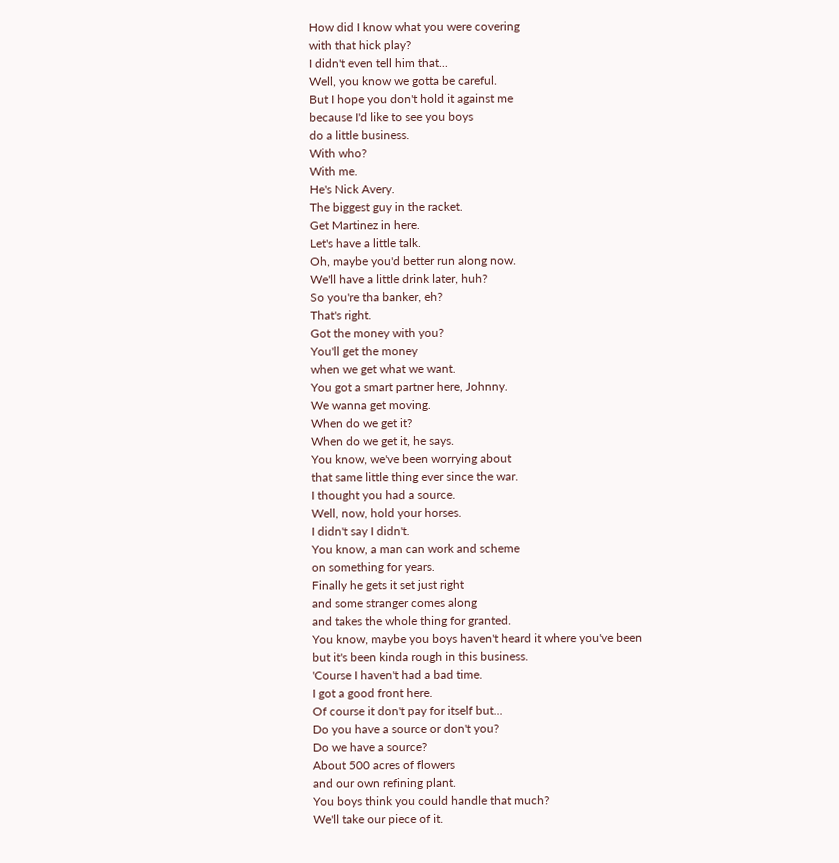How did I know what you were covering
with that hick play?
I didn't even tell him that...
Well, you know we gotta be careful.
But I hope you don't hold it against me
because I'd like to see you boys
do a little business.
With who?
With me.
He's Nick Avery.
The biggest guy in the racket.
Get Martinez in here.
Let's have a little talk.
Oh, maybe you'd better run along now.
We'll have a little drink later, huh?
So you're tha banker, eh?
That's right.
Got the money with you?
You'll get the money
when we get what we want.
You got a smart partner here, Johnny.
We wanna get moving.
When do we get it?
When do we get it, he says.
You know, we've been worrying about
that same little thing ever since the war.
I thought you had a source.
Well, now, hold your horses.
I didn't say I didn't.
You know, a man can work and scheme
on something for years.
Finally he gets it set just right
and some stranger comes along
and takes the whole thing for granted.
You know, maybe you boys haven't heard it where you've been
but it's been kinda rough in this business.
'Course I haven't had a bad time.
I got a good front here.
Of course it don't pay for itself but...
Do you have a source or don't you?
Do we have a source?
About 500 acres of flowers
and our own refining plant.
You boys think you could handle that much?
We'll take our piece of it.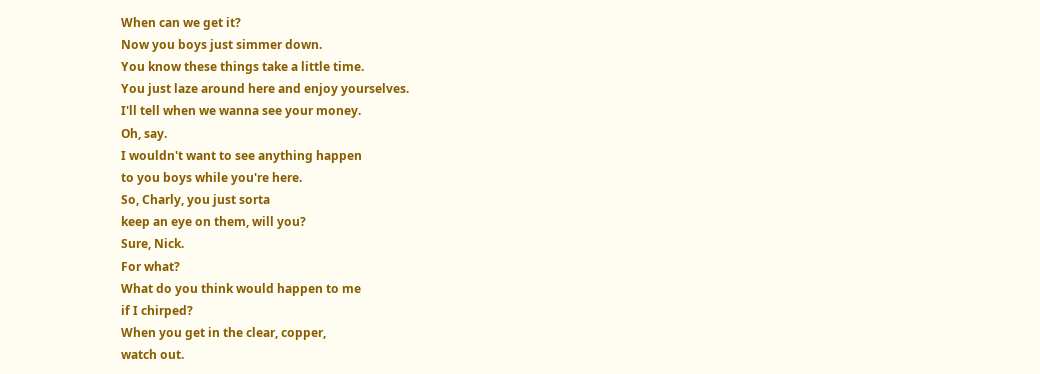When can we get it?
Now you boys just simmer down.
You know these things take a little time.
You just laze around here and enjoy yourselves.
I'll tell when we wanna see your money.
Oh, say.
I wouldn't want to see anything happen
to you boys while you're here.
So, Charly, you just sorta
keep an eye on them, will you?
Sure, Nick.
For what?
What do you think would happen to me
if I chirped?
When you get in the clear, copper,
watch out.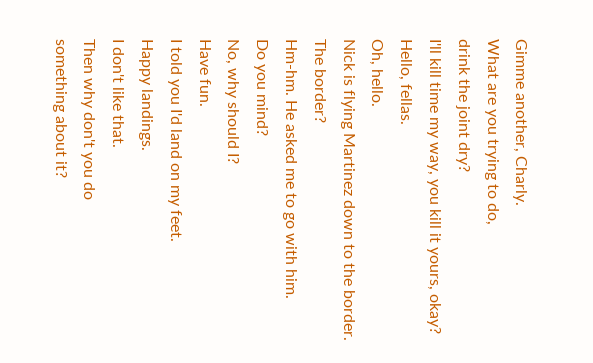Gimme another, Charly.
What are you trying to do,
drink the joint dry?
I'll kill time my way, you kill it yours, okay?
Hello, fellas.
Oh, hello.
Nick is flying Martinez down to the border.
The border?
Hm-hm. He asked me to go with him.
Do you mind?
No, why should I?
Have fun.
I told you I'd land on my feet.
Happy landings.
I don't like that.
Then why don't you do
something about it?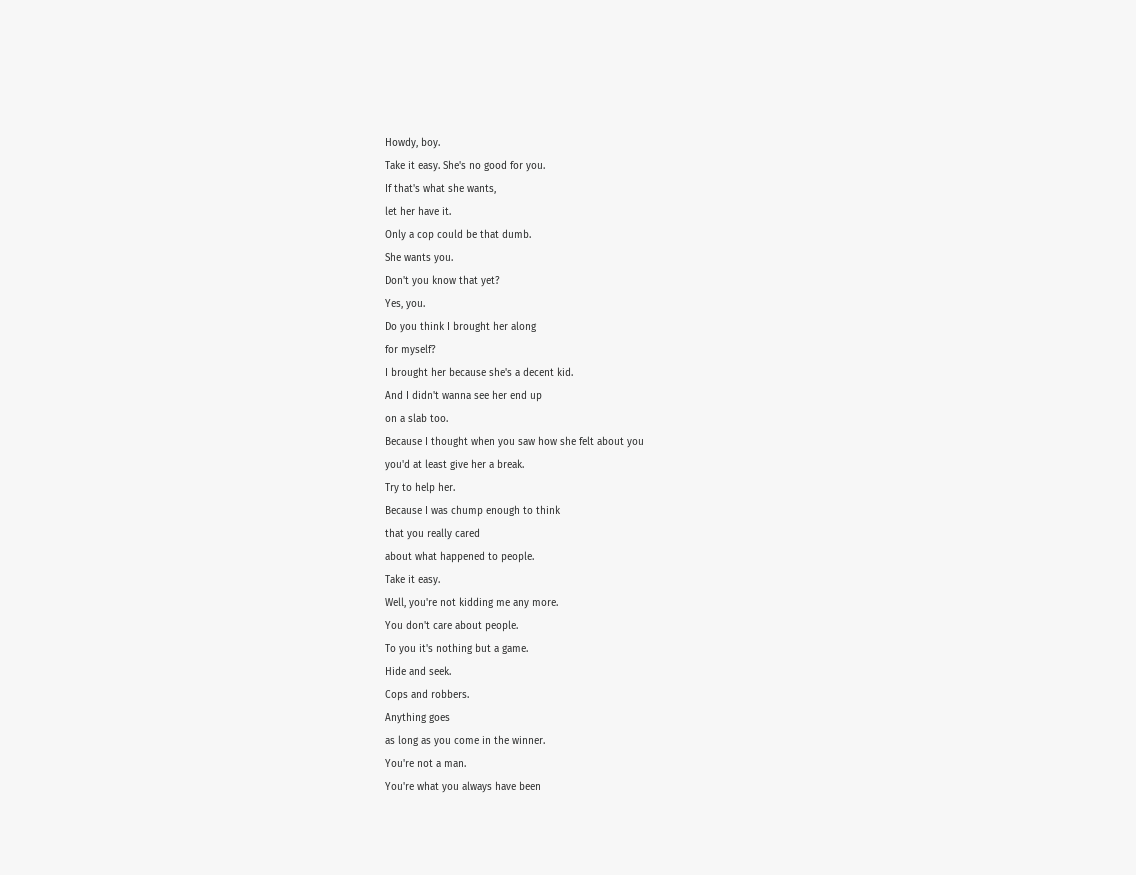Howdy, boy.
Take it easy. She's no good for you.
If that's what she wants,
let her have it.
Only a cop could be that dumb.
She wants you.
Don't you know that yet?
Yes, you.
Do you think I brought her along
for myself?
I brought her because she's a decent kid.
And I didn't wanna see her end up
on a slab too.
Because I thought when you saw how she felt about you
you'd at least give her a break.
Try to help her.
Because I was chump enough to think
that you really cared
about what happened to people.
Take it easy.
Well, you're not kidding me any more.
You don't care about people.
To you it's nothing but a game.
Hide and seek.
Cops and robbers.
Anything goes
as long as you come in the winner.
You're not a man.
You're what you always have been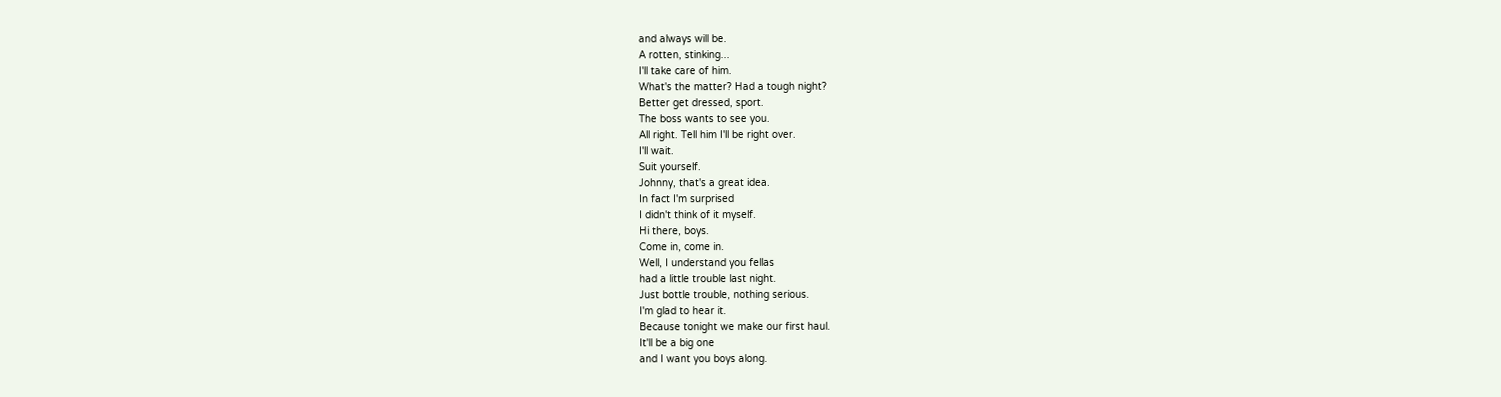and always will be.
A rotten, stinking...
I'll take care of him.
What's the matter? Had a tough night?
Better get dressed, sport.
The boss wants to see you.
All right. Tell him I'll be right over.
I'll wait.
Suit yourself.
Johnny, that's a great idea.
In fact I'm surprised
I didn't think of it myself.
Hi there, boys.
Come in, come in.
Well, I understand you fellas
had a little trouble last night.
Just bottle trouble, nothing serious.
I'm glad to hear it.
Because tonight we make our first haul.
It'll be a big one
and I want you boys along.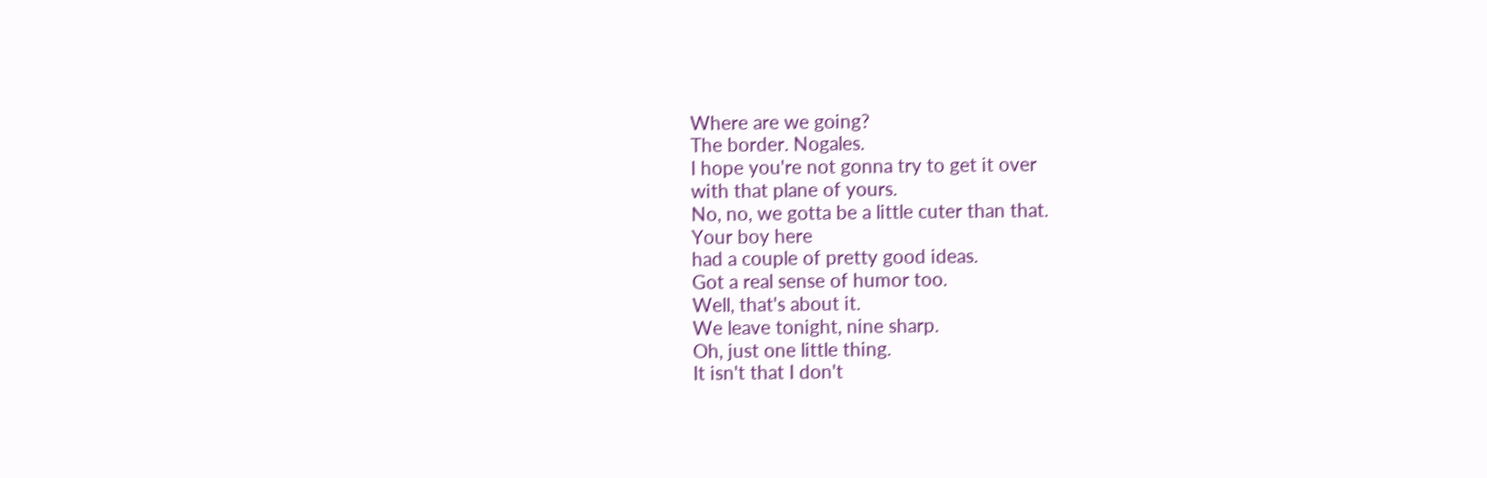Where are we going?
The border. Nogales.
I hope you're not gonna try to get it over
with that plane of yours.
No, no, we gotta be a little cuter than that.
Your boy here
had a couple of pretty good ideas.
Got a real sense of humor too.
Well, that's about it.
We leave tonight, nine sharp.
Oh, just one little thing.
It isn't that I don't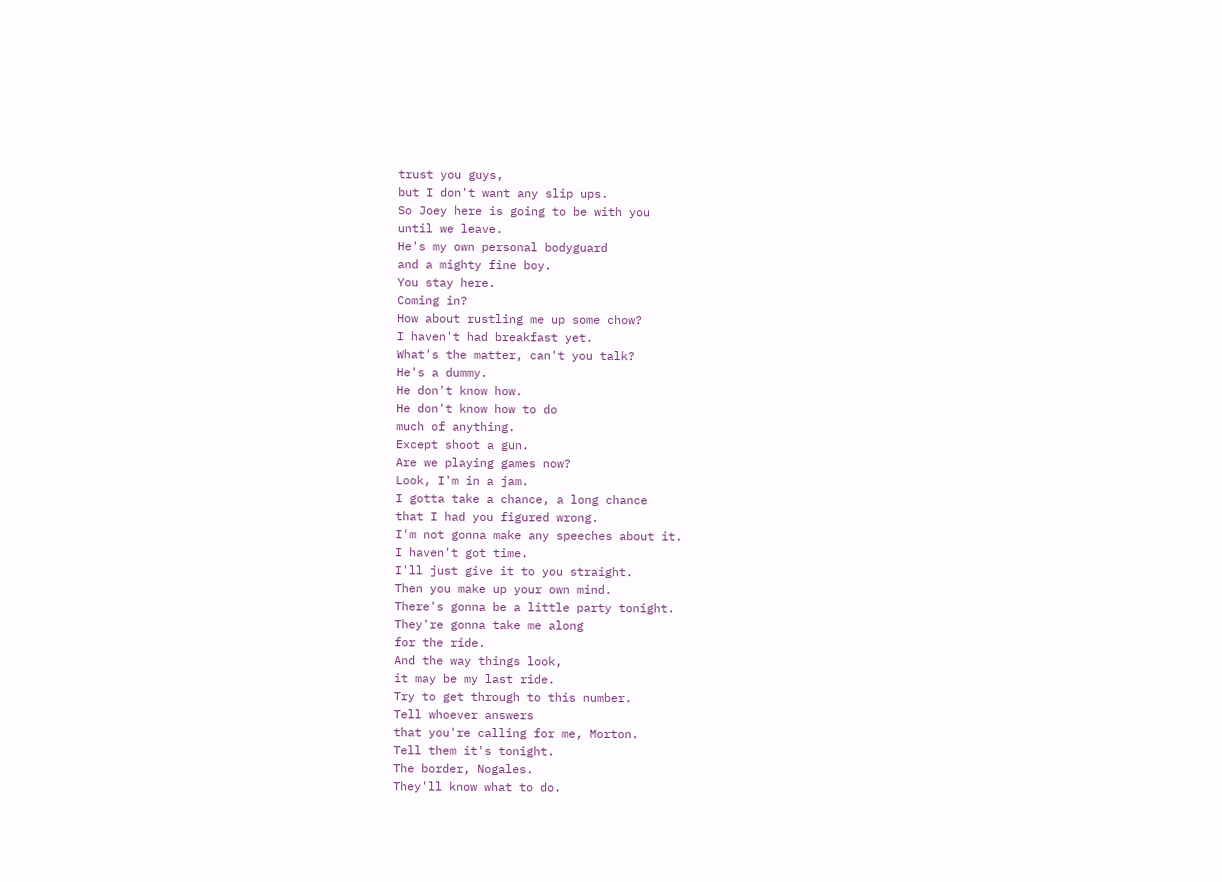trust you guys,
but I don't want any slip ups.
So Joey here is going to be with you
until we leave.
He's my own personal bodyguard
and a mighty fine boy.
You stay here.
Coming in?
How about rustling me up some chow?
I haven't had breakfast yet.
What's the matter, can't you talk?
He's a dummy.
He don't know how.
He don't know how to do
much of anything.
Except shoot a gun.
Are we playing games now?
Look, I'm in a jam.
I gotta take a chance, a long chance
that I had you figured wrong.
I'm not gonna make any speeches about it.
I haven't got time.
I'll just give it to you straight.
Then you make up your own mind.
There's gonna be a little party tonight.
They're gonna take me along
for the ride.
And the way things look,
it may be my last ride.
Try to get through to this number.
Tell whoever answers
that you're calling for me, Morton.
Tell them it's tonight.
The border, Nogales.
They'll know what to do.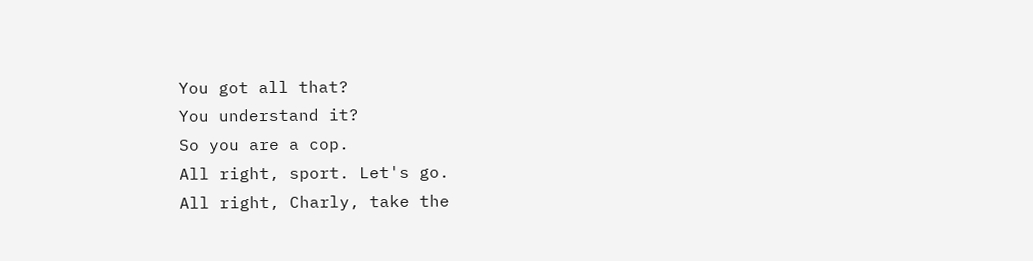You got all that?
You understand it?
So you are a cop.
All right, sport. Let's go.
All right, Charly, take the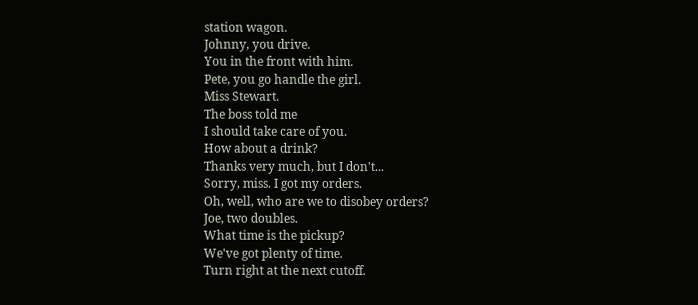station wagon.
Johnny, you drive.
You in the front with him.
Pete, you go handle the girl.
Miss Stewart.
The boss told me
I should take care of you.
How about a drink?
Thanks very much, but I don't...
Sorry, miss. I got my orders.
Oh, well, who are we to disobey orders?
Joe, two doubles.
What time is the pickup?
We've got plenty of time.
Turn right at the next cutoff.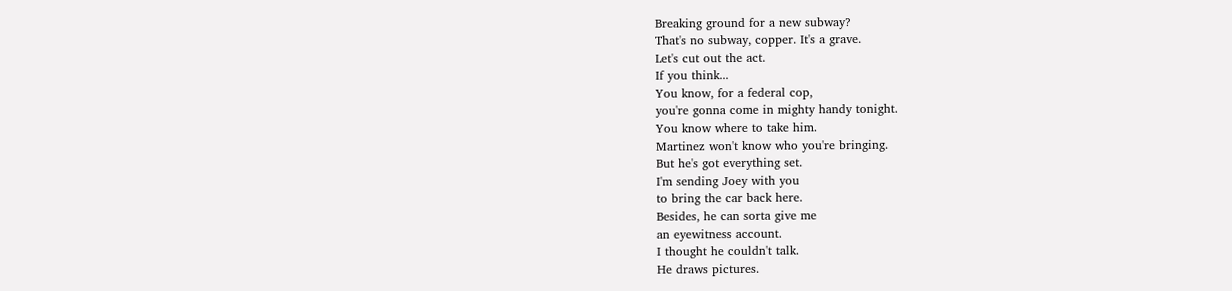Breaking ground for a new subway?
That's no subway, copper. It's a grave.
Let's cut out the act.
If you think...
You know, for a federal cop,
you're gonna come in mighty handy tonight.
You know where to take him.
Martinez won't know who you're bringing.
But he's got everything set.
I'm sending Joey with you
to bring the car back here.
Besides, he can sorta give me
an eyewitness account.
I thought he couldn't talk.
He draws pictures.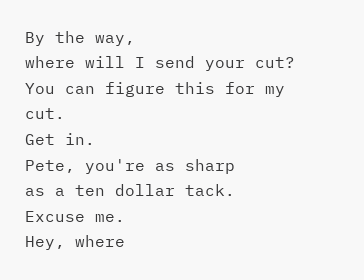By the way,
where will I send your cut?
You can figure this for my cut.
Get in.
Pete, you're as sharp
as a ten dollar tack.
Excuse me.
Hey, where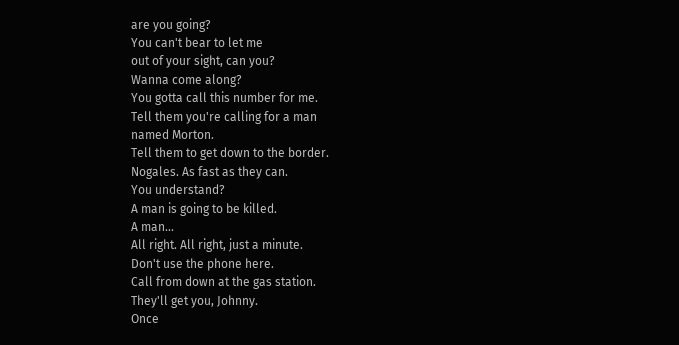are you going?
You can't bear to let me
out of your sight, can you?
Wanna come along?
You gotta call this number for me.
Tell them you're calling for a man
named Morton.
Tell them to get down to the border.
Nogales. As fast as they can.
You understand?
A man is going to be killed.
A man...
All right. All right, just a minute.
Don't use the phone here.
Call from down at the gas station.
They'll get you, Johnny.
Once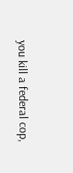you kill a federal cop,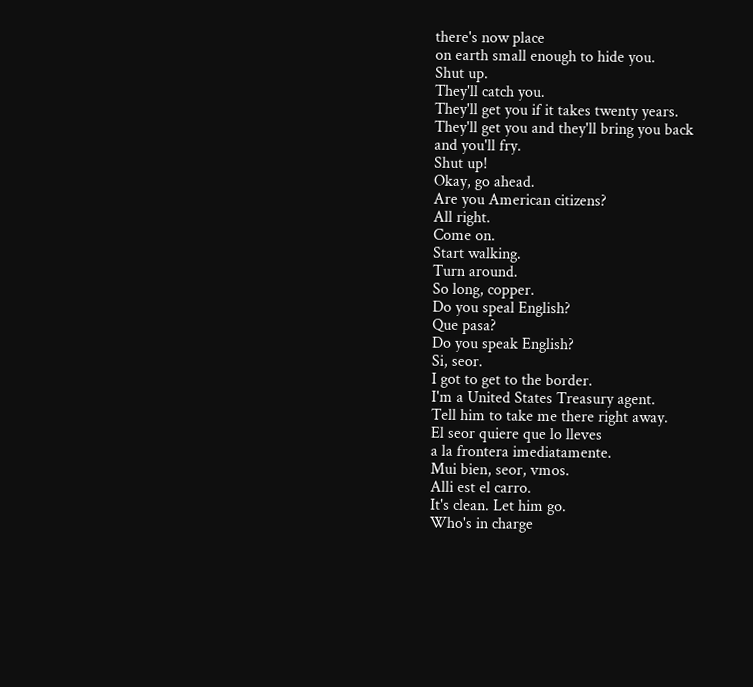there's now place
on earth small enough to hide you.
Shut up.
They'll catch you.
They'll get you if it takes twenty years.
They'll get you and they'll bring you back
and you'll fry.
Shut up!
Okay, go ahead.
Are you American citizens?
All right.
Come on.
Start walking.
Turn around.
So long, copper.
Do you speal English?
Que pasa?
Do you speak English?
Si, seor.
I got to get to the border.
I'm a United States Treasury agent.
Tell him to take me there right away.
El seor quiere que lo lleves
a la frontera imediatamente.
Mui bien, seor, vmos.
Alli est el carro.
It's clean. Let him go.
Who's in charge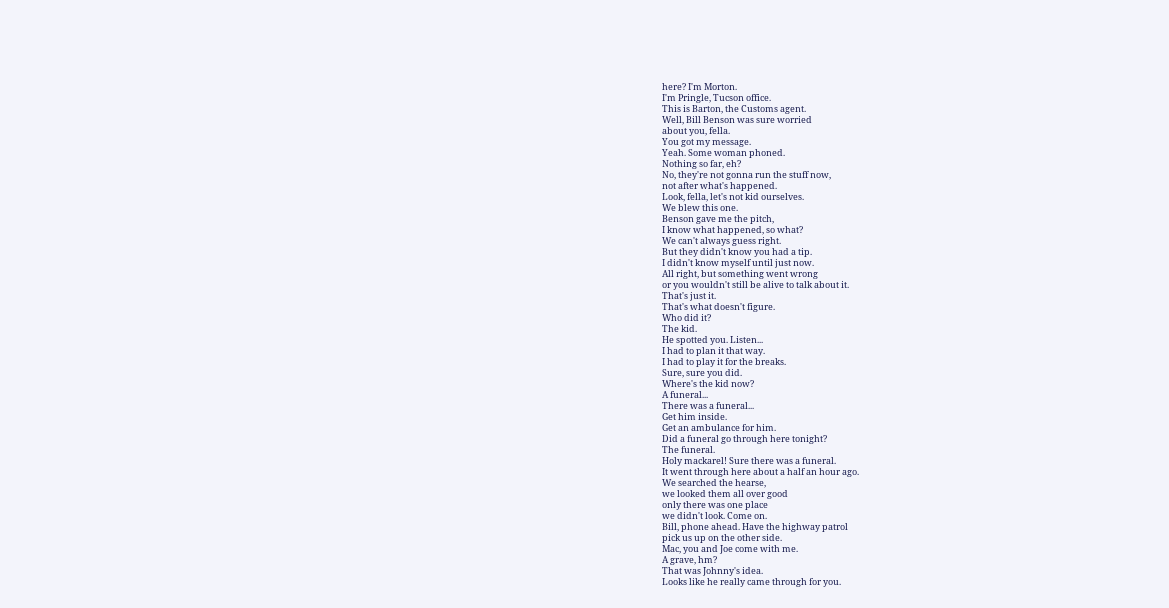here? I'm Morton.
I'm Pringle, Tucson office.
This is Barton, the Customs agent.
Well, Bill Benson was sure worried
about you, fella.
You got my message.
Yeah. Some woman phoned.
Nothing so far, eh?
No, they're not gonna run the stuff now,
not after what's happened.
Look, fella, let's not kid ourselves.
We blew this one.
Benson gave me the pitch,
I know what happened, so what?
We can't always guess right.
But they didn't know you had a tip.
I didn't know myself until just now.
All right, but something went wrong
or you wouldn't still be alive to talk about it.
That's just it.
That's what doesn't figure.
Who did it?
The kid.
He spotted you. Listen...
I had to plan it that way.
I had to play it for the breaks.
Sure, sure you did.
Where's the kid now?
A funeral...
There was a funeral...
Get him inside.
Get an ambulance for him.
Did a funeral go through here tonight?
The funeral.
Holy mackarel! Sure there was a funeral.
It went through here about a half an hour ago.
We searched the hearse,
we looked them all over good
only there was one place
we didn't look. Come on.
Bill, phone ahead. Have the highway patrol
pick us up on the other side.
Mac, you and Joe come with me.
A grave, hm?
That was Johnny's idea.
Looks like he really came through for you.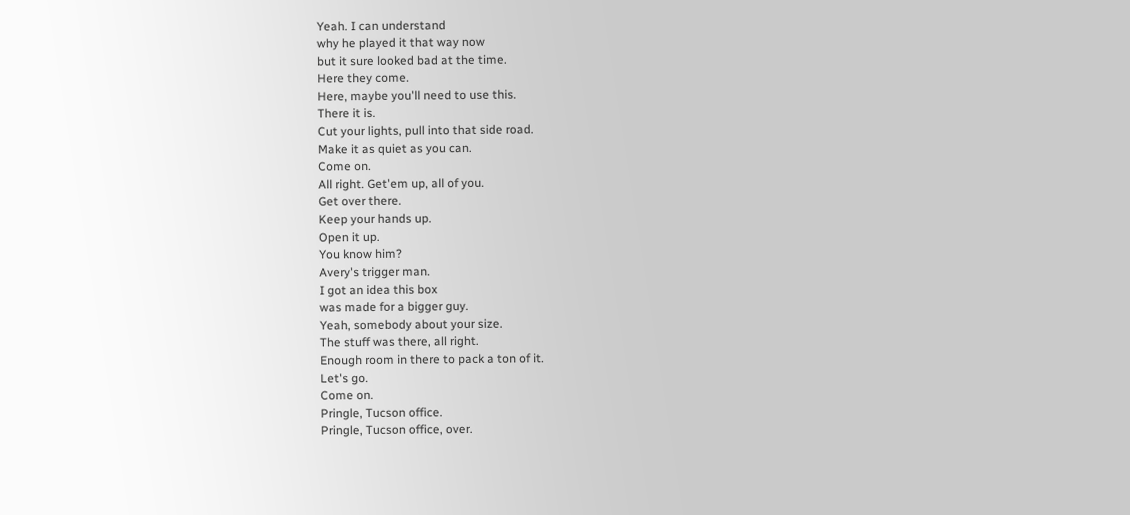Yeah. I can understand
why he played it that way now
but it sure looked bad at the time.
Here they come.
Here, maybe you'll need to use this.
There it is.
Cut your lights, pull into that side road.
Make it as quiet as you can.
Come on.
All right. Get'em up, all of you.
Get over there.
Keep your hands up.
Open it up.
You know him?
Avery's trigger man.
I got an idea this box
was made for a bigger guy.
Yeah, somebody about your size.
The stuff was there, all right.
Enough room in there to pack a ton of it.
Let's go.
Come on.
Pringle, Tucson office.
Pringle, Tucson office, over.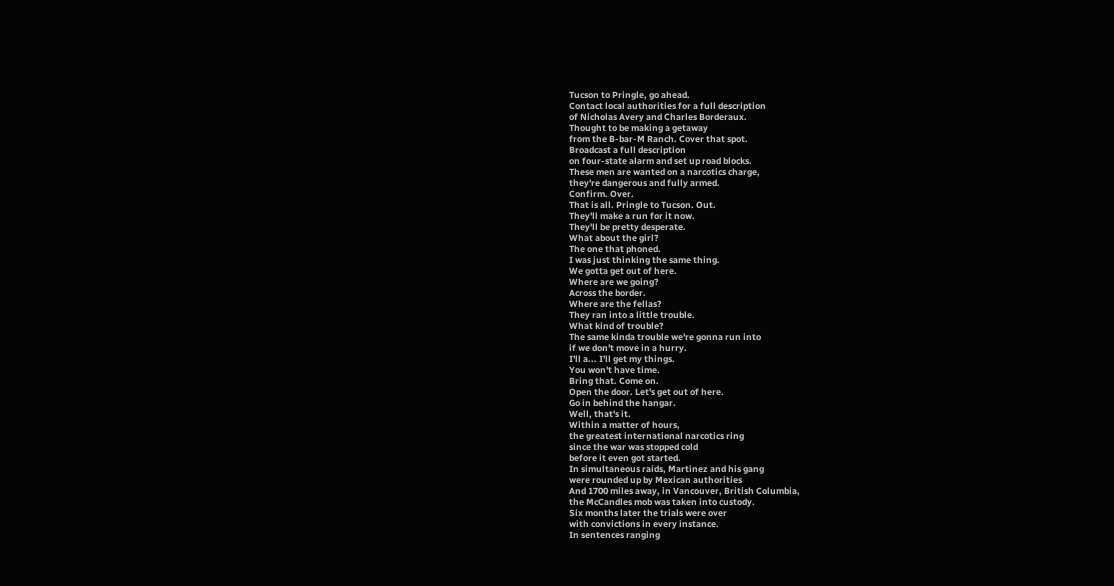Tucson to Pringle, go ahead.
Contact local authorities for a full description
of Nicholas Avery and Charles Borderaux.
Thought to be making a getaway
from the B-bar-M Ranch. Cover that spot.
Broadcast a full description
on four-state alarm and set up road blocks.
These men are wanted on a narcotics charge,
they're dangerous and fully armed.
Confirm. Over.
That is all. Pringle to Tucson. Out.
They'll make a run for it now.
They'll be pretty desperate.
What about the girl?
The one that phoned.
I was just thinking the same thing.
We gotta get out of here.
Where are we going?
Across the border.
Where are the fellas?
They ran into a little trouble.
What kind of trouble?
The same kinda trouble we're gonna run into
if we don't move in a hurry.
I'll a... I'll get my things.
You won't have time.
Bring that. Come on.
Open the door. Let's get out of here.
Go in behind the hangar.
Well, that's it.
Within a matter of hours,
the greatest international narcotics ring
since the war was stopped cold
before it even got started.
In simultaneous raids, Martinez and his gang
were rounded up by Mexican authorities
And 1700 miles away, in Vancouver, British Columbia,
the McCandles mob was taken into custody.
Six months later the trials were over
with convictions in every instance.
In sentences ranging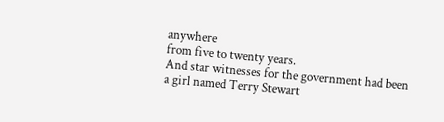anywhere
from five to twenty years.
And star witnesses for the government had been
a girl named Terry Stewart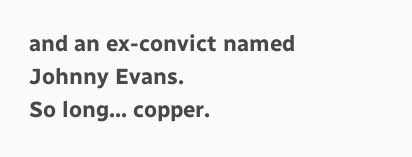and an ex-convict named Johnny Evans.
So long... copper.